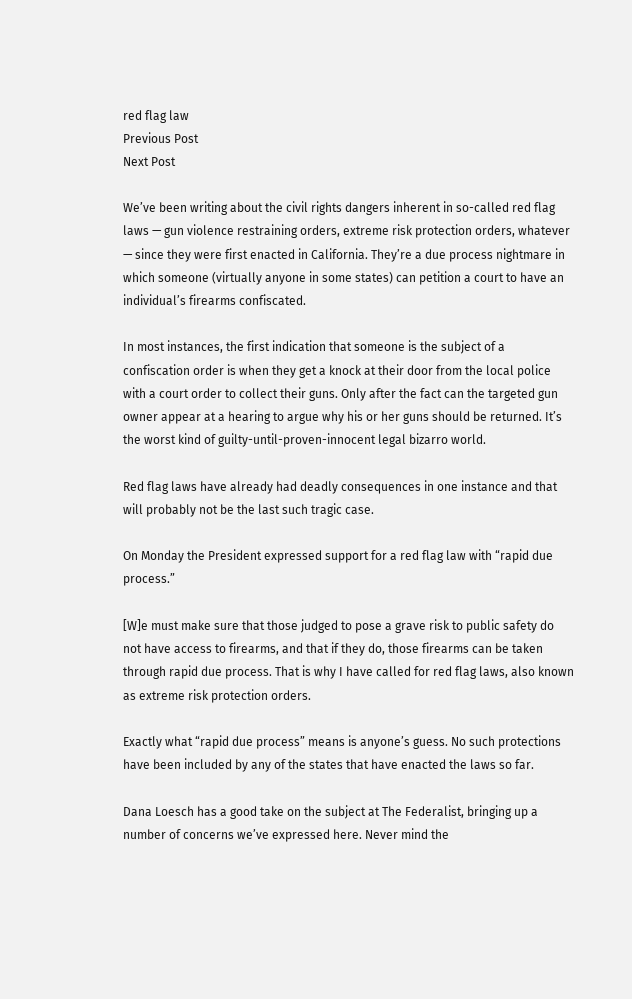red flag law
Previous Post
Next Post

We’ve been writing about the civil rights dangers inherent in so-called red flag laws — gun violence restraining orders, extreme risk protection orders, whatever — since they were first enacted in California. They’re a due process nightmare in which someone (virtually anyone in some states) can petition a court to have an individual’s firearms confiscated.

In most instances, the first indication that someone is the subject of a confiscation order is when they get a knock at their door from the local police with a court order to collect their guns. Only after the fact can the targeted gun owner appear at a hearing to argue why his or her guns should be returned. It’s the worst kind of guilty-until-proven-innocent legal bizarro world.

Red flag laws have already had deadly consequences in one instance and that will probably not be the last such tragic case.

On Monday the President expressed support for a red flag law with “rapid due process.”

[W]e must make sure that those judged to pose a grave risk to public safety do not have access to firearms, and that if they do, those firearms can be taken through rapid due process. That is why I have called for red flag laws, also known as extreme risk protection orders.

Exactly what “rapid due process” means is anyone’s guess. No such protections have been included by any of the states that have enacted the laws so far.

Dana Loesch has a good take on the subject at The Federalist, bringing up a number of concerns we’ve expressed here. Never mind the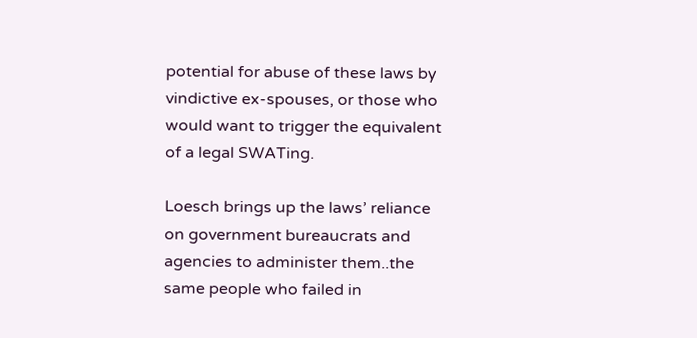potential for abuse of these laws by vindictive ex-spouses, or those who would want to trigger the equivalent of a legal SWATing.

Loesch brings up the laws’ reliance on government bureaucrats and agencies to administer them..the same people who failed in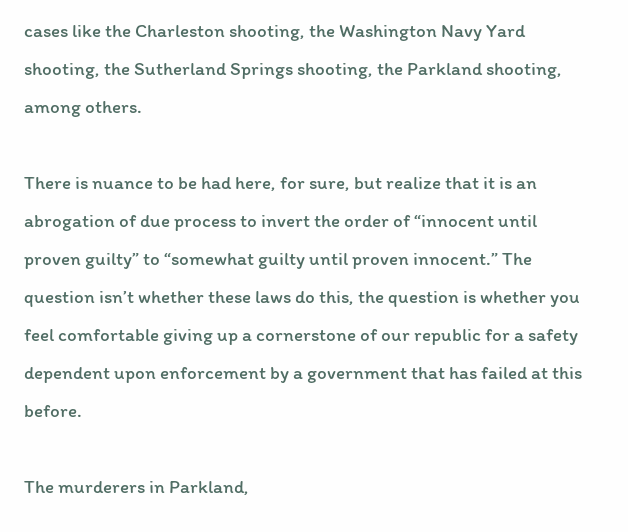cases like the Charleston shooting, the Washington Navy Yard shooting, the Sutherland Springs shooting, the Parkland shooting, among others.

There is nuance to be had here, for sure, but realize that it is an abrogation of due process to invert the order of “innocent until proven guilty” to “somewhat guilty until proven innocent.” The question isn’t whether these laws do this, the question is whether you feel comfortable giving up a cornerstone of our republic for a safety dependent upon enforcement by a government that has failed at this before.

The murderers in Parkland,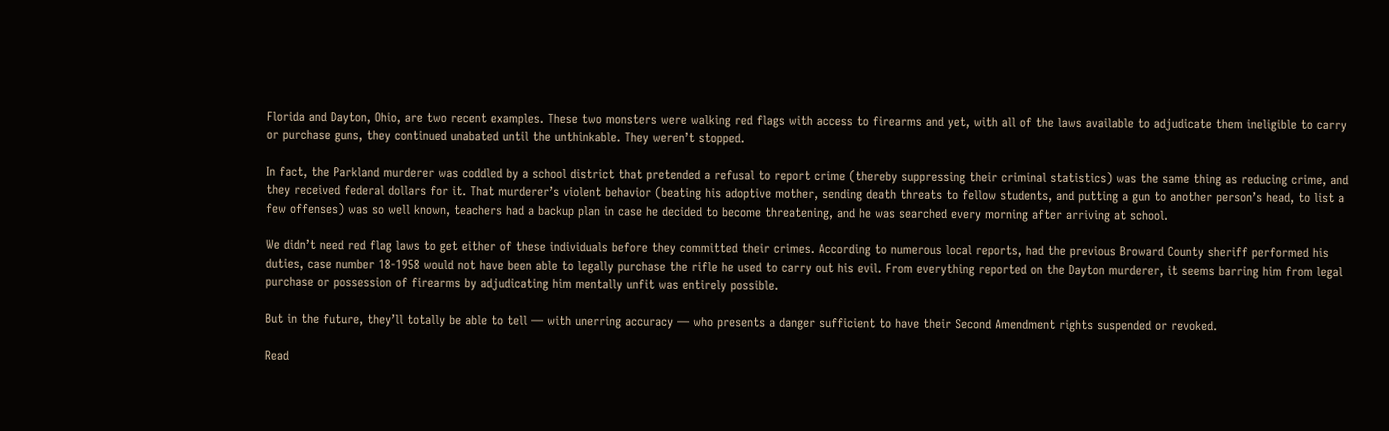Florida and Dayton, Ohio, are two recent examples. These two monsters were walking red flags with access to firearms and yet, with all of the laws available to adjudicate them ineligible to carry or purchase guns, they continued unabated until the unthinkable. They weren’t stopped.

In fact, the Parkland murderer was coddled by a school district that pretended a refusal to report crime (thereby suppressing their criminal statistics) was the same thing as reducing crime, and they received federal dollars for it. That murderer’s violent behavior (beating his adoptive mother, sending death threats to fellow students, and putting a gun to another person’s head, to list a few offenses) was so well known, teachers had a backup plan in case he decided to become threatening, and he was searched every morning after arriving at school.

We didn’t need red flag laws to get either of these individuals before they committed their crimes. According to numerous local reports, had the previous Broward County sheriff performed his duties, case number 18-1958 would not have been able to legally purchase the rifle he used to carry out his evil. From everything reported on the Dayton murderer, it seems barring him from legal purchase or possession of firearms by adjudicating him mentally unfit was entirely possible.

But in the future, they’ll totally be able to tell — with unerring accuracy — who presents a danger sufficient to have their Second Amendment rights suspended or revoked.

Read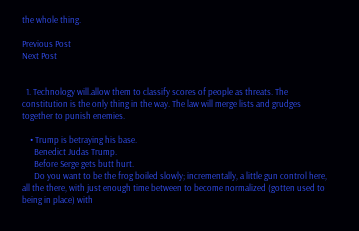the whole thing.

Previous Post
Next Post


  1. Technology will.allow them to classify scores of people as threats. The constitution is the only thing in the way. The law will merge lists and grudges together to punish enemies.

    • Trump is betraying his base.
      Benedict Judas Trump.
      Before Serge gets butt hurt.
      Do you want to be the frog boiled slowly; incrementally, a little gun control here, all the there, with just enough time between to become normalized (gotten used to being in place) with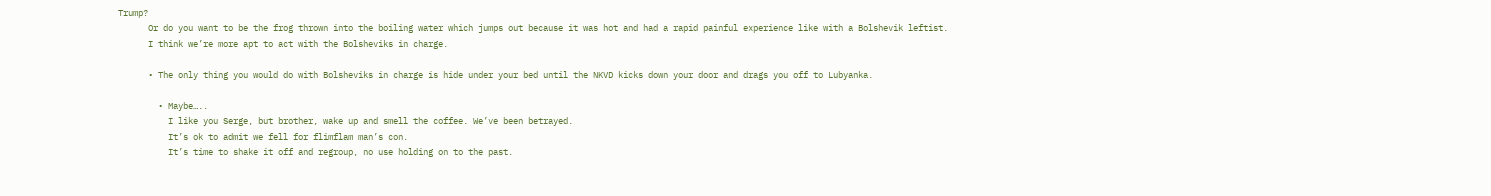Trump?
      Or do you want to be the frog thrown into the boiling water which jumps out because it was hot and had a rapid painful experience like with a Bolshevik leftist.
      I think we’re more apt to act with the Bolsheviks in charge.

      • The only thing you would do with Bolsheviks in charge is hide under your bed until the NKVD kicks down your door and drags you off to Lubyanka.

        • Maybe…..
          I like you Serge, but brother, wake up and smell the coffee. We’ve been betrayed.
          It’s ok to admit we fell for flimflam man’s con.
          It’s time to shake it off and regroup, no use holding on to the past.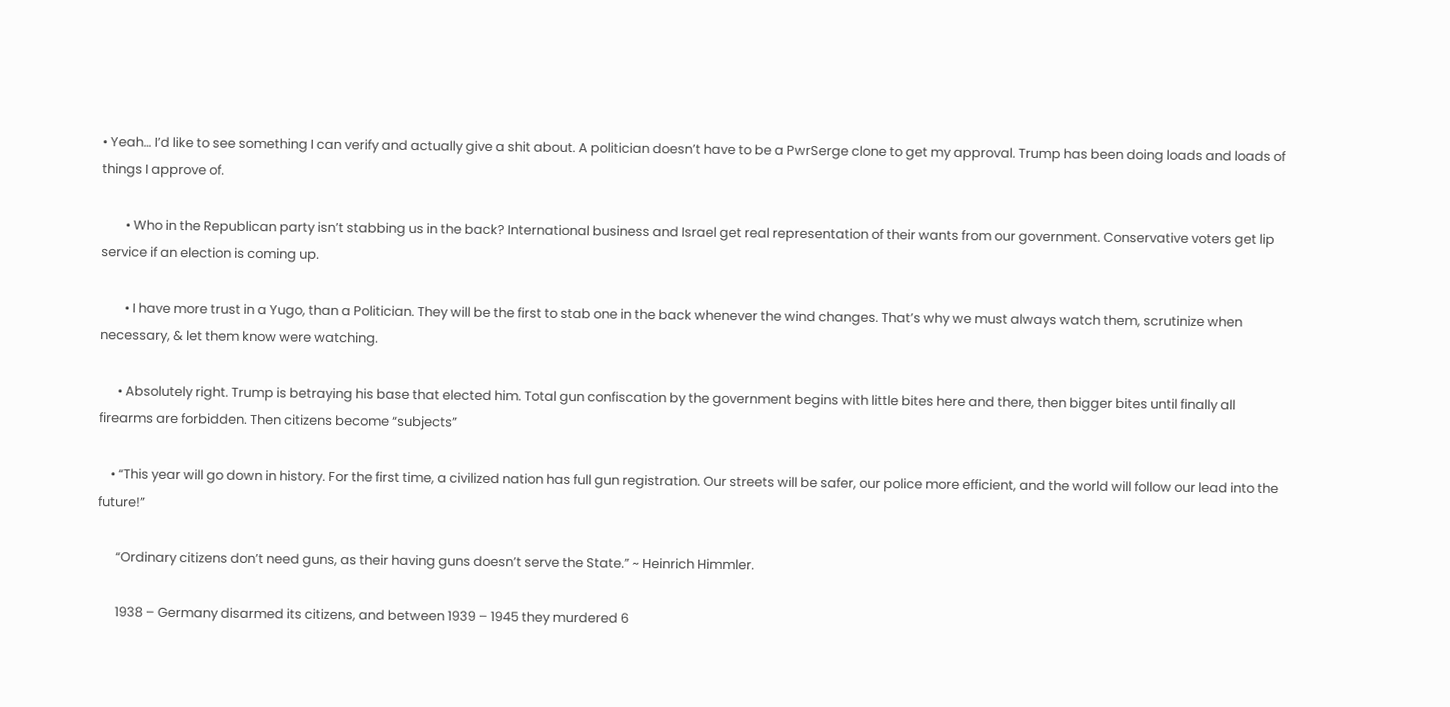• Yeah… I’d like to see something I can verify and actually give a shit about. A politician doesn’t have to be a PwrSerge clone to get my approval. Trump has been doing loads and loads of things I approve of.

        • Who in the Republican party isn’t stabbing us in the back? International business and Israel get real representation of their wants from our government. Conservative voters get lip service if an election is coming up.

        • I have more trust in a Yugo, than a Politician. They will be the first to stab one in the back whenever the wind changes. That’s why we must always watch them, scrutinize when necessary, & let them know were watching.

      • Absolutely right. Trump is betraying his base that elected him. Total gun confiscation by the government begins with little bites here and there, then bigger bites until finally all firearms are forbidden. Then citizens become “subjects”

    • “This year will go down in history. For the first time, a civilized nation has full gun registration. Our streets will be safer, our police more efficient, and the world will follow our lead into the future!”

      “Ordinary citizens don’t need guns, as their having guns doesn’t serve the State.” ~ Heinrich Himmler.

      1938 – Germany disarmed its citizens, and between 1939 – 1945 they murdered 6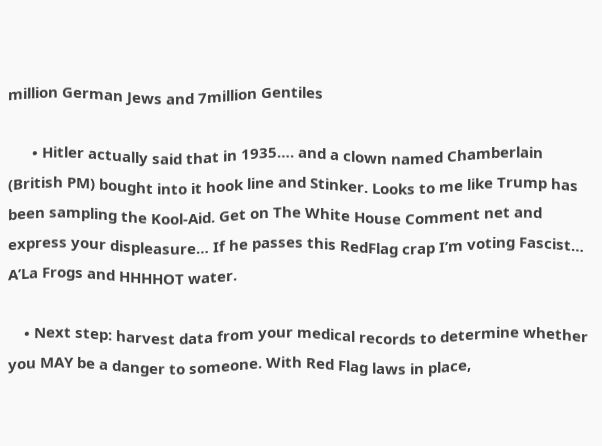million German Jews and 7million Gentiles

      • Hitler actually said that in 1935…. and a clown named Chamberlain (British PM) bought into it hook line and Stinker. Looks to me like Trump has been sampling the Kool-Aid. Get on The White House Comment net and express your displeasure… If he passes this RedFlag crap I’m voting Fascist… A’La Frogs and HHHHOT water.

    • Next step: harvest data from your medical records to determine whether you MAY be a danger to someone. With Red Flag laws in place,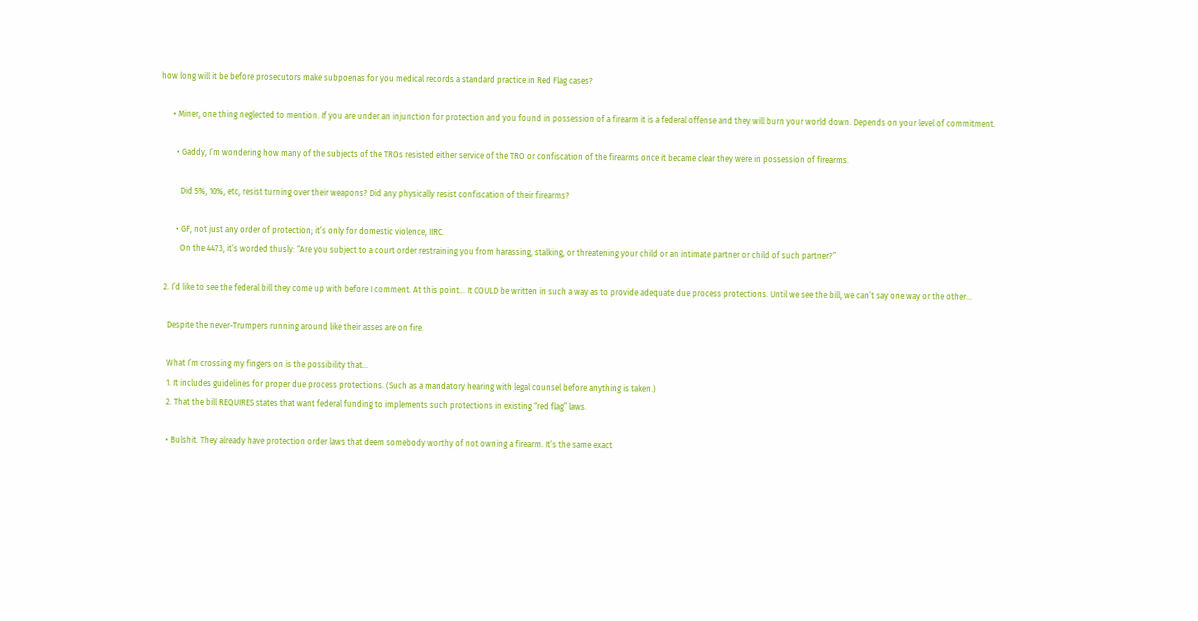how long will it be before prosecutors make subpoenas for you medical records a standard practice in Red Flag cases?

      • Miner, one thing neglected to mention. If you are under an injunction for protection and you found in possession of a firearm it is a federal offense and they will burn your world down. Depends on your level of commitment.

        • Gaddy, I’m wondering how many of the subjects of the TROs resisted either service of the TRO or confiscation of the firearms once it became clear they were in possession of firearms.

          Did 5%, 10%, etc, resist turning over their weapons? Did any physically resist confiscation of their firearms?

        • GF, not just any order of protection; it’s only for domestic violence, IIRC.
          On the 4473, it’s worded thusly: “Are you subject to a court order restraining you from harassing, stalking, or threatening your child or an intimate partner or child of such partner?”

  2. I’d like to see the federal bill they come up with before I comment. At this point… It COULD be written in such a way as to provide adequate due process protections. Until we see the bill, we can’t say one way or the other…

    Despite the never-Trumpers running around like their asses are on fire.

    What I’m crossing my fingers on is the possibility that…
    1. It includes guidelines for proper due process protections. (Such as a mandatory hearing with legal counsel before anything is taken.)
    2. That the bill REQUIRES states that want federal funding to implements such protections in existing “red flag” laws.

    • Bulshit. They already have protection order laws that deem somebody worthy of not owning a firearm. It’s the same exact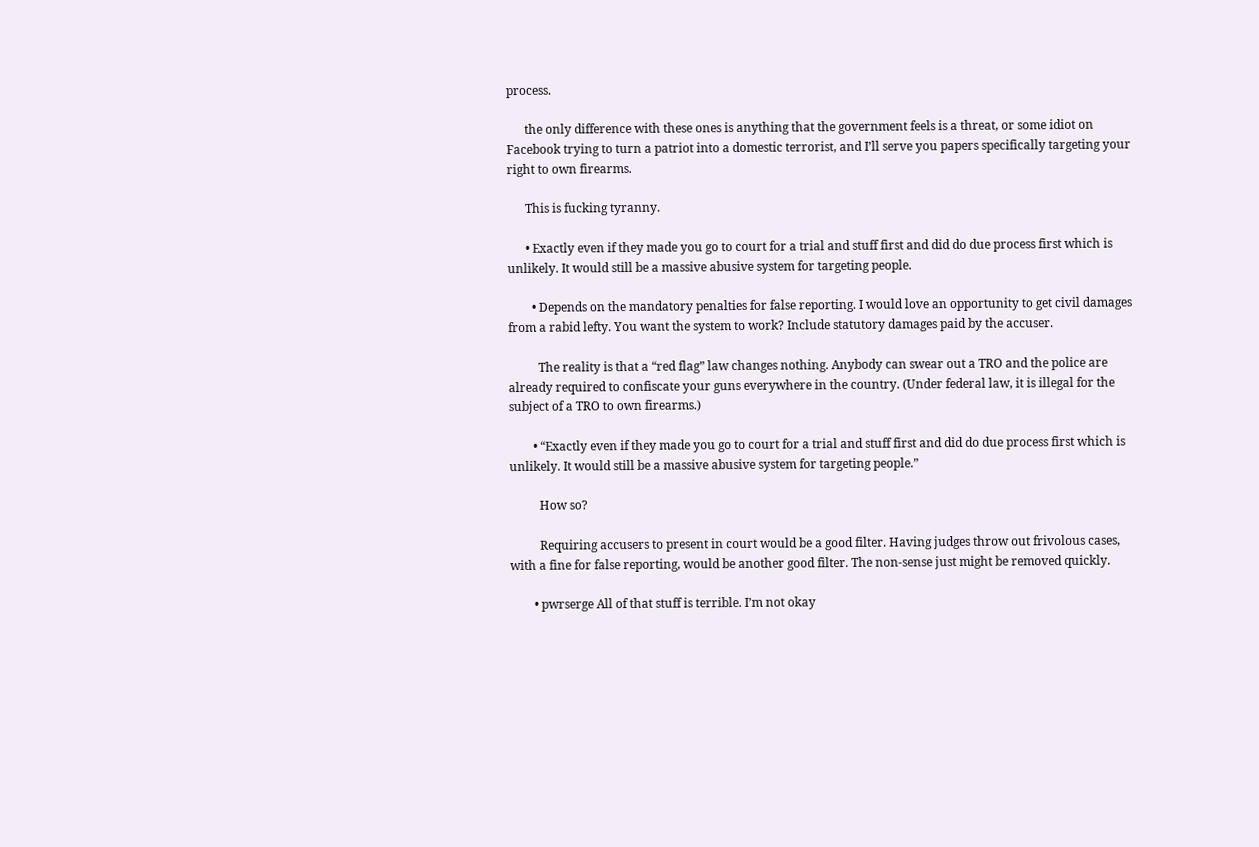process.

      the only difference with these ones is anything that the government feels is a threat, or some idiot on Facebook trying to turn a patriot into a domestic terrorist, and I’ll serve you papers specifically targeting your right to own firearms.

      This is fucking tyranny.

      • Exactly even if they made you go to court for a trial and stuff first and did do due process first which is unlikely. It would still be a massive abusive system for targeting people.

        • Depends on the mandatory penalties for false reporting. I would love an opportunity to get civil damages from a rabid lefty. You want the system to work? Include statutory damages paid by the accuser.

          The reality is that a “red flag” law changes nothing. Anybody can swear out a TRO and the police are already required to confiscate your guns everywhere in the country. (Under federal law, it is illegal for the subject of a TRO to own firearms.)

        • “Exactly even if they made you go to court for a trial and stuff first and did do due process first which is unlikely. It would still be a massive abusive system for targeting people.”

          How so?

          Requiring accusers to present in court would be a good filter. Having judges throw out frivolous cases, with a fine for false reporting, would be another good filter. The non-sense just might be removed quickly.

        • pwrserge All of that stuff is terrible. I’m not okay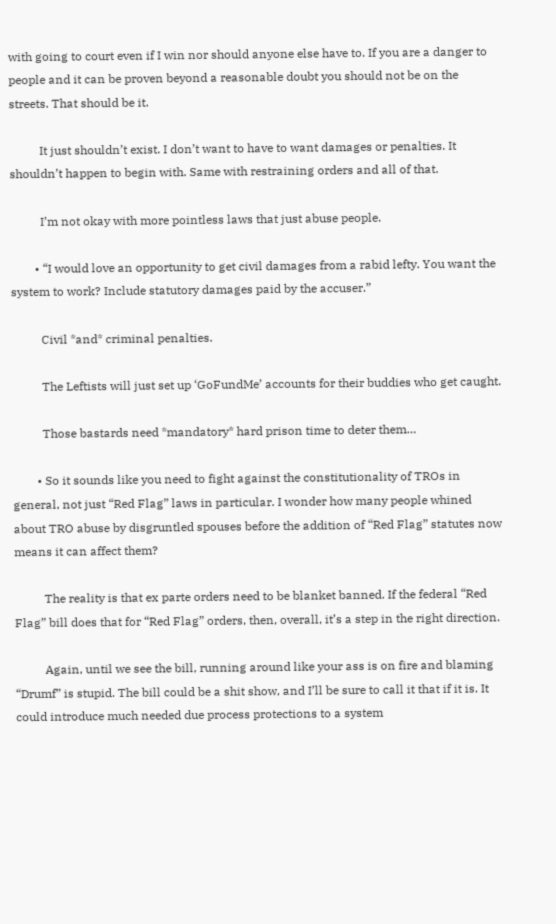with going to court even if I win nor should anyone else have to. If you are a danger to people and it can be proven beyond a reasonable doubt you should not be on the streets. That should be it.

          It just shouldn’t exist. I don’t want to have to want damages or penalties. It shouldn’t happen to begin with. Same with restraining orders and all of that.

          I’m not okay with more pointless laws that just abuse people.

        • “I would love an opportunity to get civil damages from a rabid lefty. You want the system to work? Include statutory damages paid by the accuser.”

          Civil *and* criminal penalties.

          The Leftists will just set up ‘GoFundMe’ accounts for their buddies who get caught.

          Those bastards need *mandatory* hard prison time to deter them…

        • So it sounds like you need to fight against the constitutionality of TROs in general, not just “Red Flag” laws in particular. I wonder how many people whined about TRO abuse by disgruntled spouses before the addition of “Red Flag” statutes now means it can affect them?

          The reality is that ex parte orders need to be blanket banned. If the federal “Red Flag” bill does that for “Red Flag” orders, then, overall, it’s a step in the right direction.

          Again, until we see the bill, running around like your ass is on fire and blaming “Drumf” is stupid. The bill could be a shit show, and I’ll be sure to call it that if it is. It could introduce much needed due process protections to a system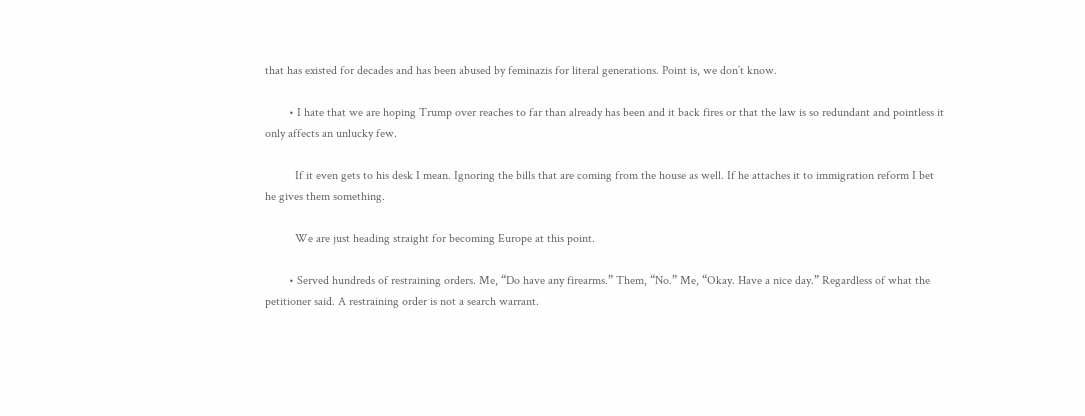that has existed for decades and has been abused by feminazis for literal generations. Point is, we don’t know.

        • I hate that we are hoping Trump over reaches to far than already has been and it back fires or that the law is so redundant and pointless it only affects an unlucky few.

          If it even gets to his desk I mean. Ignoring the bills that are coming from the house as well. If he attaches it to immigration reform I bet he gives them something.

          We are just heading straight for becoming Europe at this point.

        • Served hundreds of restraining orders. Me, “Do have any firearms.” Them, “No.” Me, “Okay. Have a nice day.” Regardless of what the petitioner said. A restraining order is not a search warrant.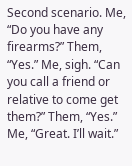Second scenario. Me, “Do you have any firearms?” Them, “Yes.” Me, sigh. “Can you call a friend or relative to come get them?” Them, “Yes.” Me, “Great. I’ll wait.”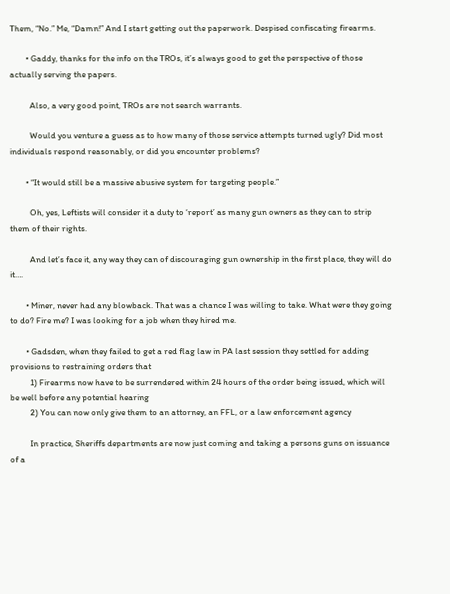Them, “No.” Me, “Damn!” And I start getting out the paperwork. Despised confiscating firearms.

        • Gaddy, thanks for the info on the TROs, it’s always good to get the perspective of those actually serving the papers.

          Also, a very good point, TROs are not search warrants.

          Would you venture a guess as to how many of those service attempts turned ugly? Did most individuals respond reasonably, or did you encounter problems?

        • “It would still be a massive abusive system for targeting people.”

          Oh, yes, Leftists will consider it a duty to ‘report’ as many gun owners as they can to strip them of their rights.

          And let’s face it, any way they can of discouraging gun ownership in the first place, they will do it….

        • Miner, never had any blowback. That was a chance I was willing to take. What were they going to do? Fire me? I was looking for a job when they hired me.

        • Gadsden, when they failed to get a red flag law in PA last session they settled for adding provisions to restraining orders that
          1) Firearms now have to be surrendered within 24 hours of the order being issued, which will be well before any potential hearing
          2) You can now only give them to an attorney, an FFL, or a law enforcement agency

          In practice, Sheriffs departments are now just coming and taking a persons guns on issuance of a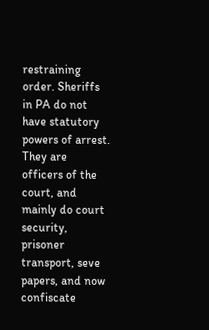restraining order. Sheriffs in PA do not have statutory powers of arrest. They are officers of the court, and mainly do court security, prisoner transport, seve papers, and now confiscate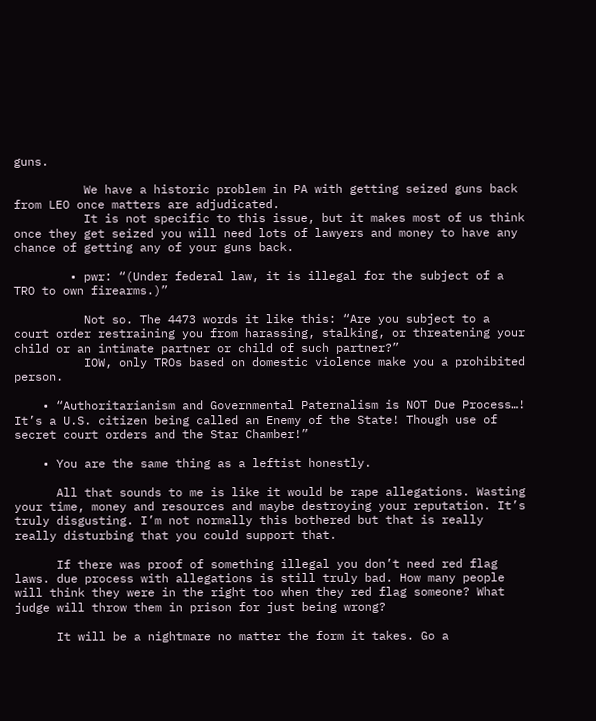guns.

          We have a historic problem in PA with getting seized guns back from LEO once matters are adjudicated.
          It is not specific to this issue, but it makes most of us think once they get seized you will need lots of lawyers and money to have any chance of getting any of your guns back.

        • pwr: “(Under federal law, it is illegal for the subject of a TRO to own firearms.)”

          Not so. The 4473 words it like this: “Are you subject to a court order restraining you from harassing, stalking, or threatening your child or an intimate partner or child of such partner?”
          IOW, only TROs based on domestic violence make you a prohibited person.

    • “Authoritarianism and Governmental Paternalism is NOT Due Process…! It’s a U.S. citizen being called an Enemy of the State! Though use of secret court orders and the Star Chamber!”

    • You are the same thing as a leftist honestly.

      All that sounds to me is like it would be rape allegations. Wasting your time, money and resources and maybe destroying your reputation. It’s truly disgusting. I’m not normally this bothered but that is really really disturbing that you could support that.

      If there was proof of something illegal you don’t need red flag laws. due process with allegations is still truly bad. How many people will think they were in the right too when they red flag someone? What judge will throw them in prison for just being wrong?

      It will be a nightmare no matter the form it takes. Go a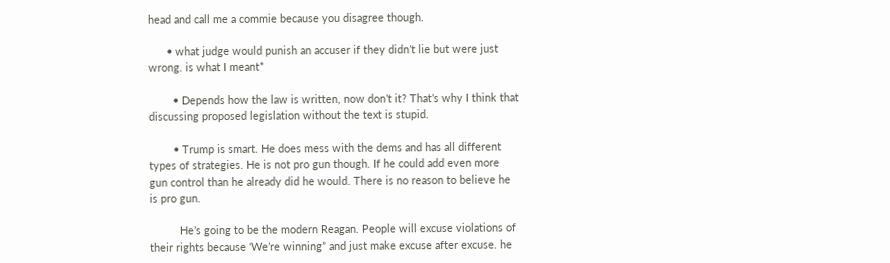head and call me a commie because you disagree though.

      • what judge would punish an accuser if they didn’t lie but were just wrong. is what I meant*

        • Depends how the law is written, now don’t it? That’s why I think that discussing proposed legislation without the text is stupid.

        • Trump is smart. He does mess with the dems and has all different types of strategies. He is not pro gun though. If he could add even more gun control than he already did he would. There is no reason to believe he is pro gun.

          He’s going to be the modern Reagan. People will excuse violations of their rights because ‘We’re winning” and just make excuse after excuse. he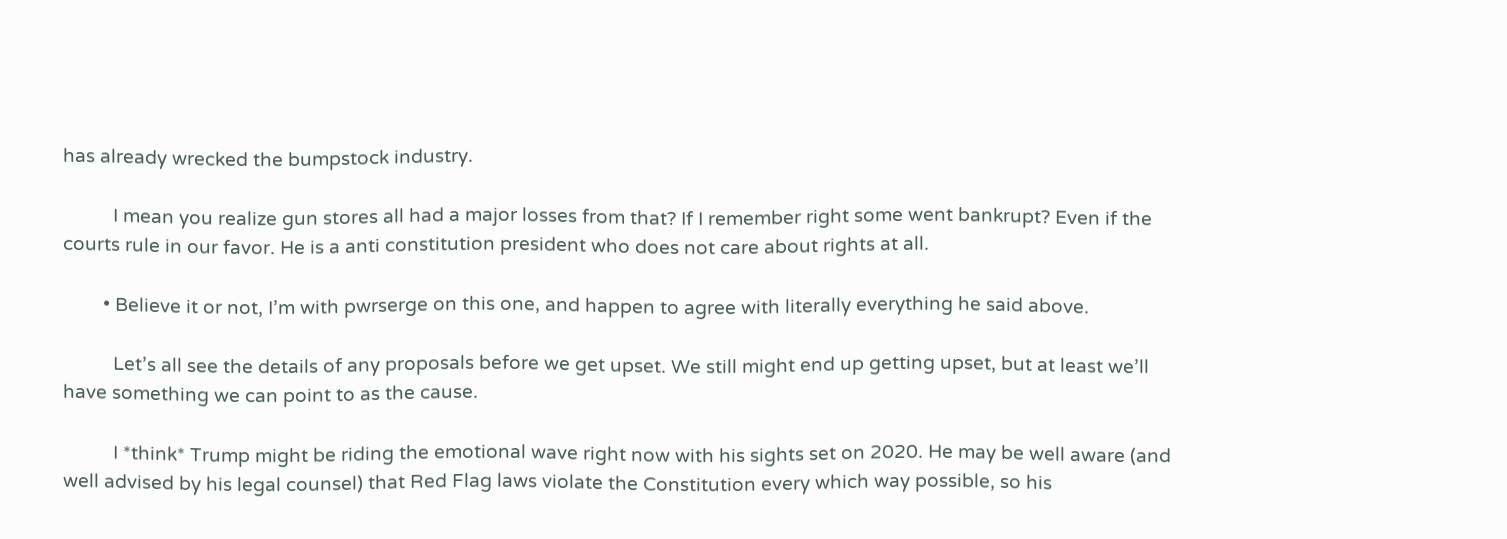has already wrecked the bumpstock industry.

          I mean you realize gun stores all had a major losses from that? If I remember right some went bankrupt? Even if the courts rule in our favor. He is a anti constitution president who does not care about rights at all.

        • Believe it or not, I’m with pwrserge on this one, and happen to agree with literally everything he said above.

          Let’s all see the details of any proposals before we get upset. We still might end up getting upset, but at least we’ll have something we can point to as the cause.

          I *think* Trump might be riding the emotional wave right now with his sights set on 2020. He may be well aware (and well advised by his legal counsel) that Red Flag laws violate the Constitution every which way possible, so his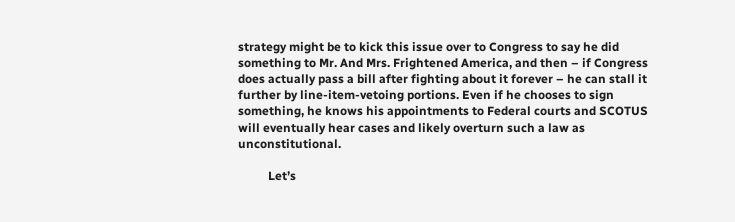strategy might be to kick this issue over to Congress to say he did something to Mr. And Mrs. Frightened America, and then – if Congress does actually pass a bill after fighting about it forever – he can stall it further by line-item-vetoing portions. Even if he chooses to sign something, he knows his appointments to Federal courts and SCOTUS will eventually hear cases and likely overturn such a law as unconstitutional.

          Let’s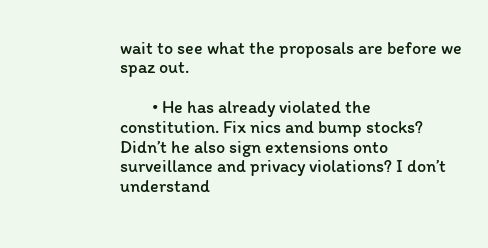wait to see what the proposals are before we spaz out.

        • He has already violated the constitution. Fix nics and bump stocks? Didn’t he also sign extensions onto surveillance and privacy violations? I don’t understand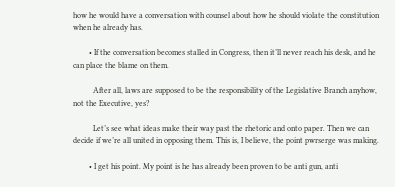how he would have a conversation with counsel about how he should violate the constitution when he already has.

        • If the conversation becomes stalled in Congress, then it’ll never reach his desk, and he can place the blame on them.

          After all, laws are supposed to be the responsibility of the Legislative Branch anyhow, not the Executive, yes?

          Let’s see what ideas make their way past the rhetoric and onto paper. Then we can decide if we’re all united in opposing them. This is, I believe, the point pwrserge was making.

        • I get his point. My point is he has already been proven to be anti gun, anti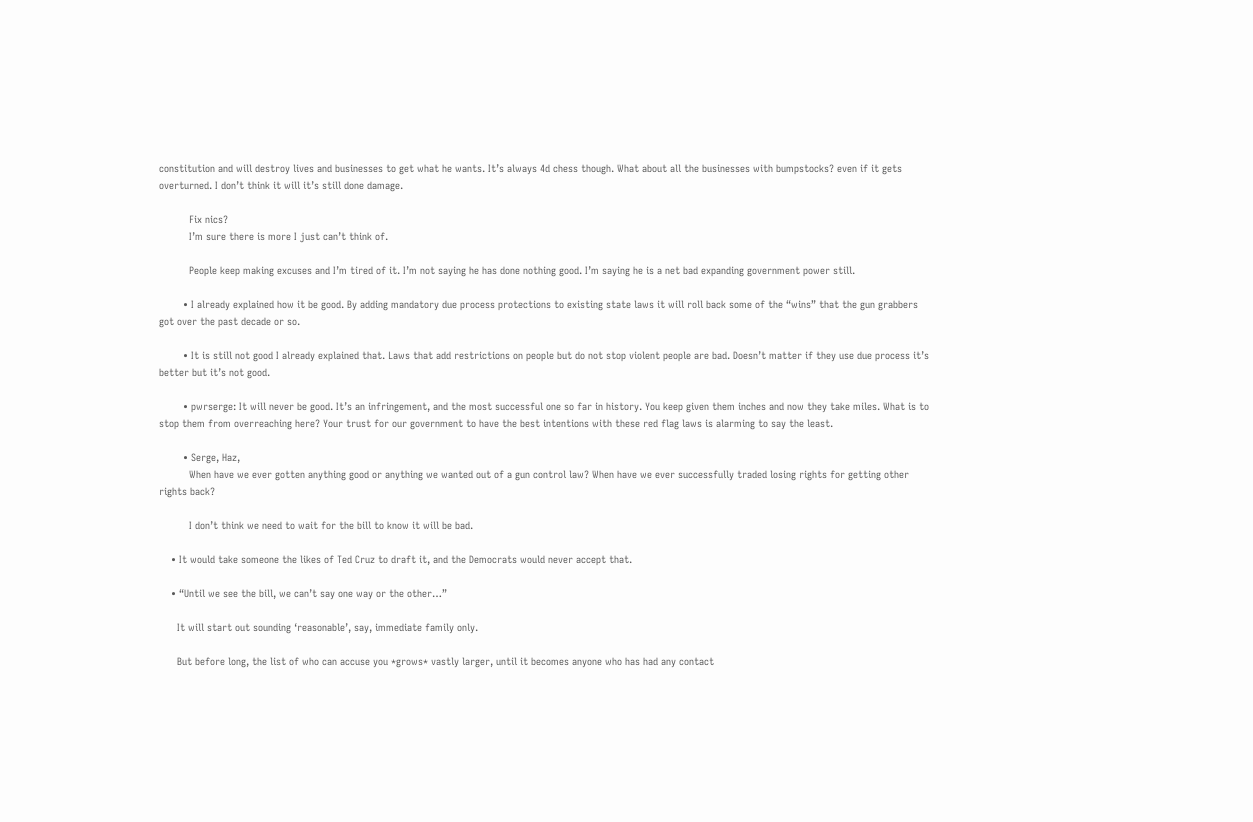constitution and will destroy lives and businesses to get what he wants. It’s always 4d chess though. What about all the businesses with bumpstocks? even if it gets overturned. I don’t think it will it’s still done damage.

          Fix nics?
          I’m sure there is more I just can’t think of.

          People keep making excuses and I’m tired of it. I’m not saying he has done nothing good. I’m saying he is a net bad expanding government power still.

        • I already explained how it be good. By adding mandatory due process protections to existing state laws it will roll back some of the “wins” that the gun grabbers got over the past decade or so.

        • It is still not good I already explained that. Laws that add restrictions on people but do not stop violent people are bad. Doesn’t matter if they use due process it’s better but it’s not good.

        • pwrserge: It will never be good. It’s an infringement, and the most successful one so far in history. You keep given them inches and now they take miles. What is to stop them from overreaching here? Your trust for our government to have the best intentions with these red flag laws is alarming to say the least.

        • Serge, Haz,
          When have we ever gotten anything good or anything we wanted out of a gun control law? When have we ever successfully traded losing rights for getting other rights back?

          I don’t think we need to wait for the bill to know it will be bad.

    • It would take someone the likes of Ted Cruz to draft it, and the Democrats would never accept that.

    • “Until we see the bill, we can’t say one way or the other…”

      It will start out sounding ‘reasonable’, say, immediate family only.

      But before long, the list of who can accuse you *grows* vastly larger, until it becomes anyone who has had any contact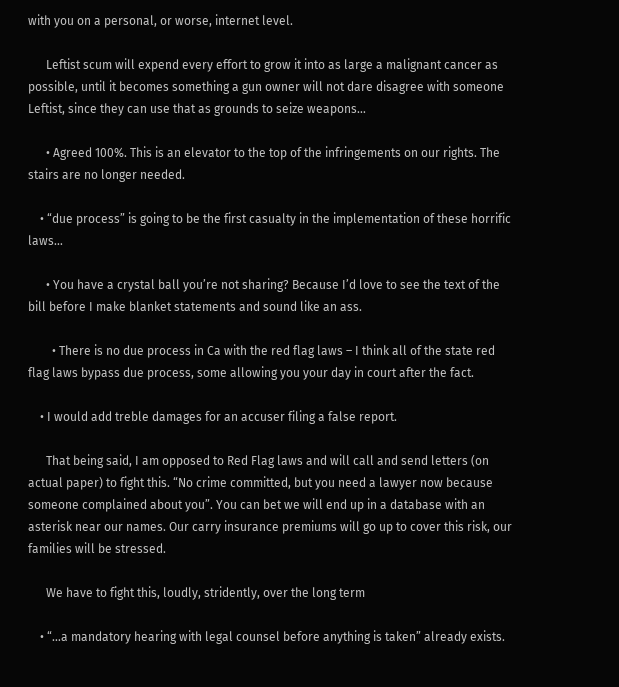with you on a personal, or worse, internet level.

      Leftist scum will expend every effort to grow it into as large a malignant cancer as possible, until it becomes something a gun owner will not dare disagree with someone Leftist, since they can use that as grounds to seize weapons…

      • Agreed 100%. This is an elevator to the top of the infringements on our rights. The stairs are no longer needed.

    • “due process” is going to be the first casualty in the implementation of these horrific laws…

      • You have a crystal ball you’re not sharing? Because I’d love to see the text of the bill before I make blanket statements and sound like an ass.

        • There is no due process in Ca with the red flag laws – I think all of the state red flag laws bypass due process, some allowing you your day in court after the fact.

    • I would add treble damages for an accuser filing a false report.

      That being said, I am opposed to Red Flag laws and will call and send letters (on actual paper) to fight this. “No crime committed, but you need a lawyer now because someone complained about you”. You can bet we will end up in a database with an asterisk near our names. Our carry insurance premiums will go up to cover this risk, our families will be stressed.

      We have to fight this, loudly, stridently, over the long term

    • “…a mandatory hearing with legal counsel before anything is taken” already exists.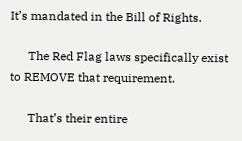It’s mandated in the Bill of Rights.

      The Red Flag laws specifically exist to REMOVE that requirement.

      That’s their entire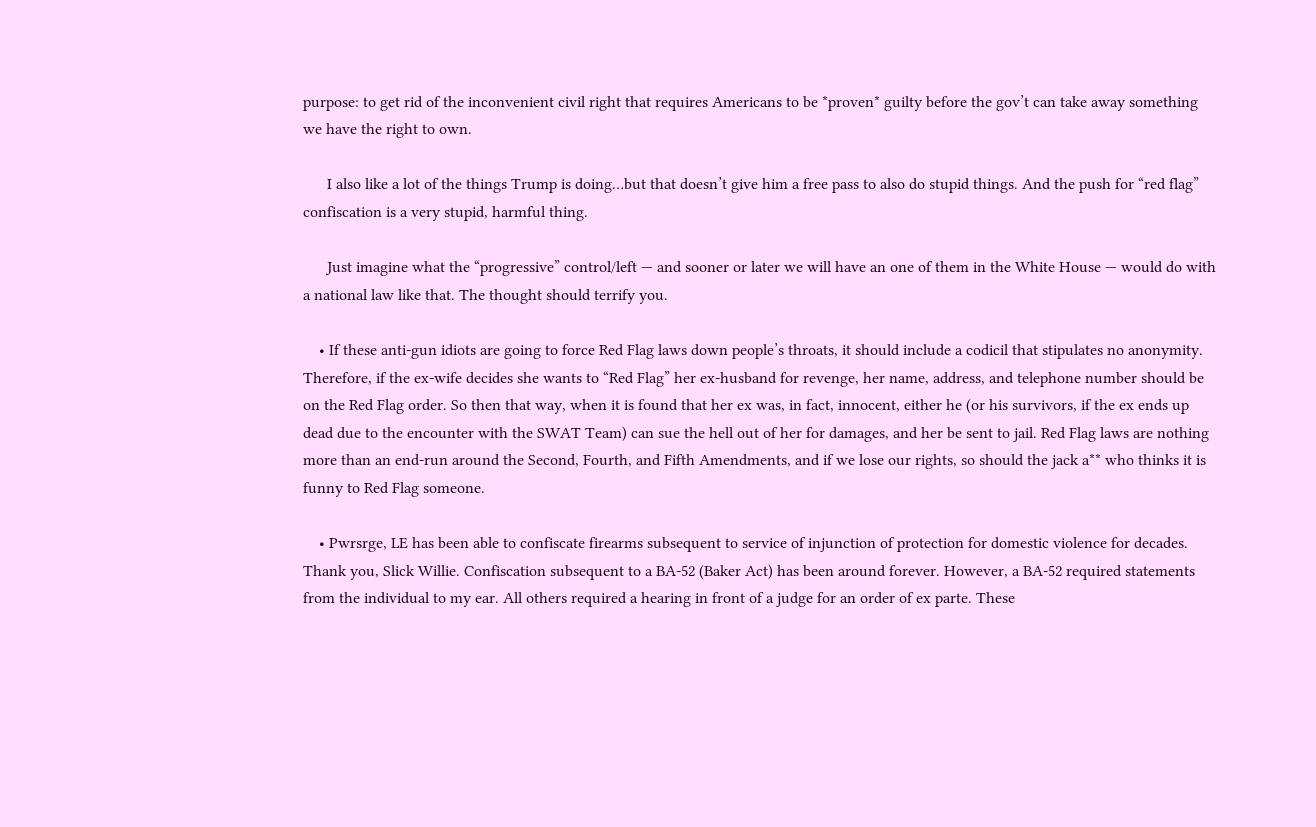purpose: to get rid of the inconvenient civil right that requires Americans to be *proven* guilty before the gov’t can take away something we have the right to own.

      I also like a lot of the things Trump is doing…but that doesn’t give him a free pass to also do stupid things. And the push for “red flag” confiscation is a very stupid, harmful thing.

      Just imagine what the “progressive” control/left — and sooner or later we will have an one of them in the White House — would do with a national law like that. The thought should terrify you.

    • If these anti-gun idiots are going to force Red Flag laws down people’s throats, it should include a codicil that stipulates no anonymity. Therefore, if the ex-wife decides she wants to “Red Flag” her ex-husband for revenge, her name, address, and telephone number should be on the Red Flag order. So then that way, when it is found that her ex was, in fact, innocent, either he (or his survivors, if the ex ends up dead due to the encounter with the SWAT Team) can sue the hell out of her for damages, and her be sent to jail. Red Flag laws are nothing more than an end-run around the Second, Fourth, and Fifth Amendments, and if we lose our rights, so should the jack a** who thinks it is funny to Red Flag someone.

    • Pwrsrge, LE has been able to confiscate firearms subsequent to service of injunction of protection for domestic violence for decades. Thank you, Slick Willie. Confiscation subsequent to a BA-52 (Baker Act) has been around forever. However, a BA-52 required statements from the individual to my ear. All others required a hearing in front of a judge for an order of ex parte. These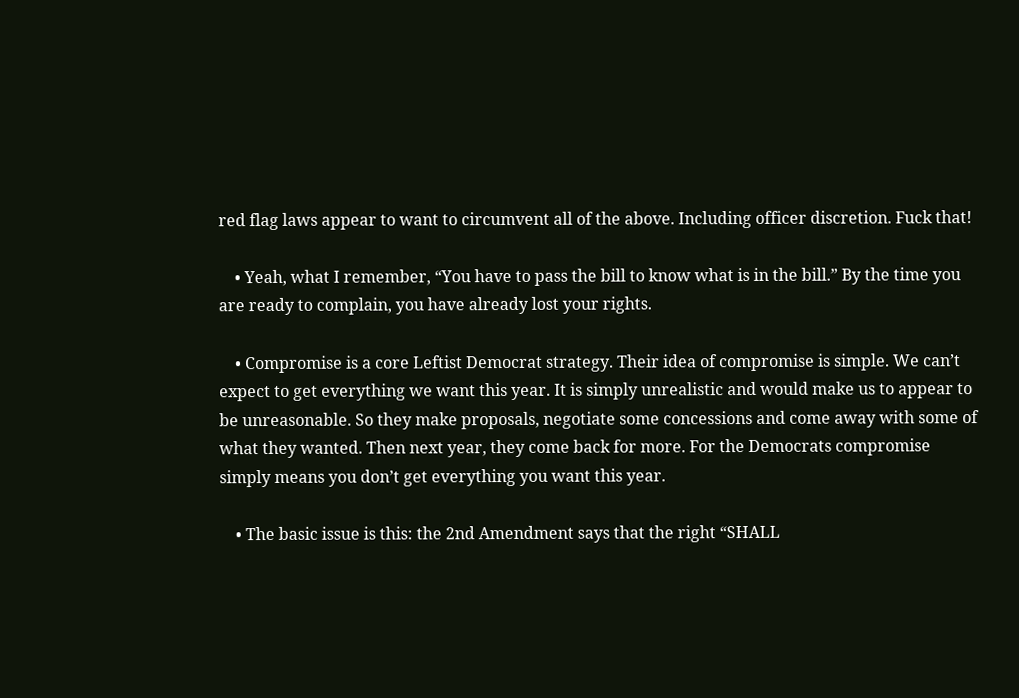red flag laws appear to want to circumvent all of the above. Including officer discretion. Fuck that!

    • Yeah, what I remember, “You have to pass the bill to know what is in the bill.” By the time you are ready to complain, you have already lost your rights.

    • Compromise is a core Leftist Democrat strategy. Their idea of compromise is simple. We can’t expect to get everything we want this year. It is simply unrealistic and would make us to appear to be unreasonable. So they make proposals, negotiate some concessions and come away with some of what they wanted. Then next year, they come back for more. For the Democrats compromise simply means you don’t get everything you want this year.

    • The basic issue is this: the 2nd Amendment says that the right “SHALL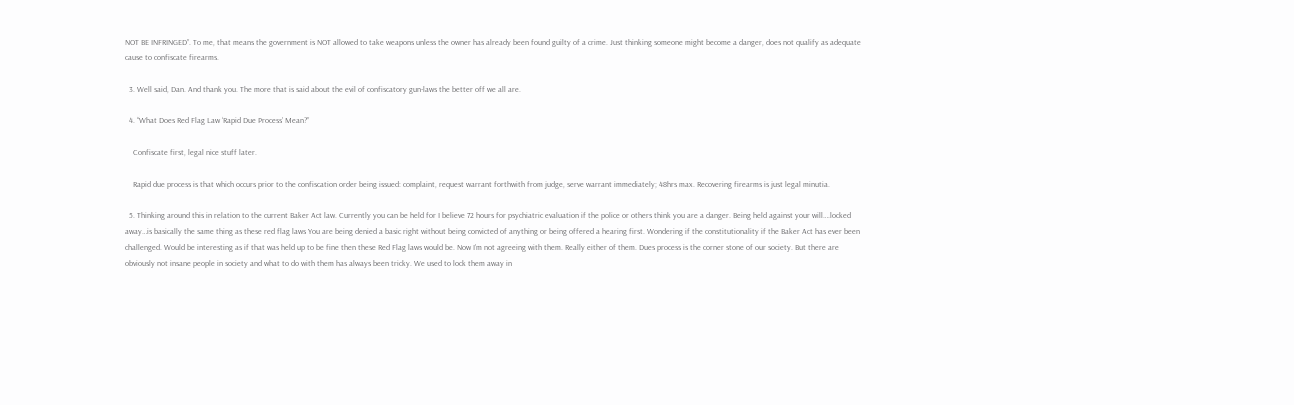NOT BE INFRINGED”. To me, that means the government is NOT allowed to take weapons unless the owner has already been found guilty of a crime. Just thinking someone might become a danger, does not qualify as adequate cause to confiscate firearms.

  3. Well said, Dan. And thank you. The more that is said about the evil of confiscatory gun-laws the better off we all are.

  4. “What Does Red Flag Law ‘Rapid Due Process’ Mean?”

    Confiscate first, legal nice stuff later.

    Rapid due process is that which occurs prior to the confiscation order being issued: complaint, request warrant forthwith from judge, serve warrant immediately; 48hrs max. Recovering firearms is just legal minutia.

  5. Thinking around this in relation to the current Baker Act law. Currently you can be held for I believe 72 hours for psychiatric evaluation if the police or others think you are a danger. Being held against your will….locked away…is basically the same thing as these red flag laws You are being denied a basic right without being convicted of anything or being offered a hearing first. Wondering if the constitutionality if the Baker Act has ever been challenged. Would be interesting as if that was held up to be fine then these Red Flag laws would be. Now I’m not agreeing with them. Really either of them. Dues process is the corner stone of our society. But there are obviously not insane people in society and what to do with them has always been tricky. We used to lock them away in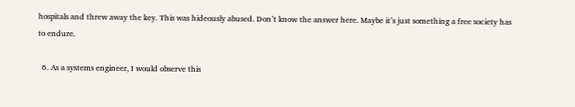hospitals and threw away the key. This was hideously abused. Don’t know the answer here. Maybe it’s just something a free society has to endure.

  6. As a systems engineer, I would observe this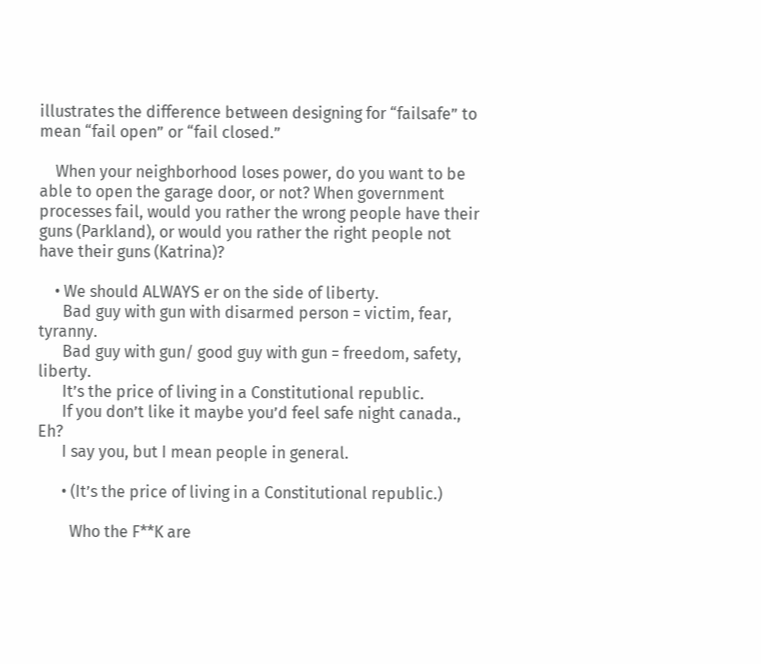illustrates the difference between designing for “failsafe” to mean “fail open” or “fail closed.”

    When your neighborhood loses power, do you want to be able to open the garage door, or not? When government processes fail, would you rather the wrong people have their guns (Parkland), or would you rather the right people not have their guns (Katrina)?

    • We should ALWAYS er on the side of liberty.
      Bad guy with gun with disarmed person = victim, fear, tyranny.
      Bad guy with gun/ good guy with gun = freedom, safety, liberty.
      It’s the price of living in a Constitutional republic.
      If you don’t like it maybe you’d feel safe night canada., Eh?
      I say you, but I mean people in general.

      • (It’s the price of living in a Constitutional republic.)

        Who the F**K are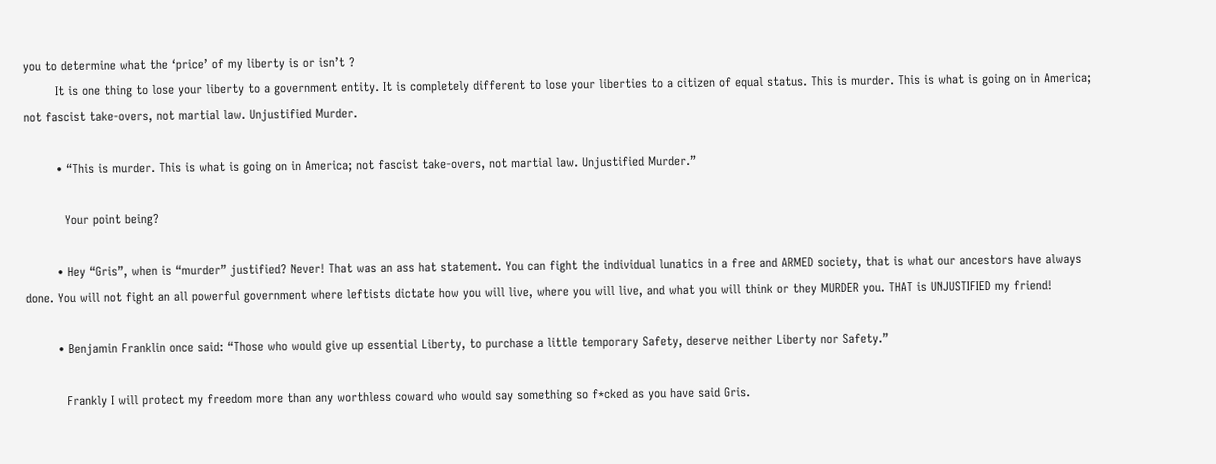you to determine what the ‘price’ of my liberty is or isn’t ?
        It is one thing to lose your liberty to a government entity. It is completely different to lose your liberties to a citizen of equal status. This is murder. This is what is going on in America; not fascist take-overs, not martial law. Unjustified Murder.

        • “This is murder. This is what is going on in America; not fascist take-overs, not martial law. Unjustified Murder.”

          Your point being?

        • Hey “Gris”, when is “murder” justified? Never! That was an ass hat statement. You can fight the individual lunatics in a free and ARMED society, that is what our ancestors have always done. You will not fight an all powerful government where leftists dictate how you will live, where you will live, and what you will think or they MURDER you. THAT is UNJUSTIFIED my friend!

        • Benjamin Franklin once said: “Those who would give up essential Liberty, to purchase a little temporary Safety, deserve neither Liberty nor Safety.”

          Frankly I will protect my freedom more than any worthless coward who would say something so f*cked as you have said Gris.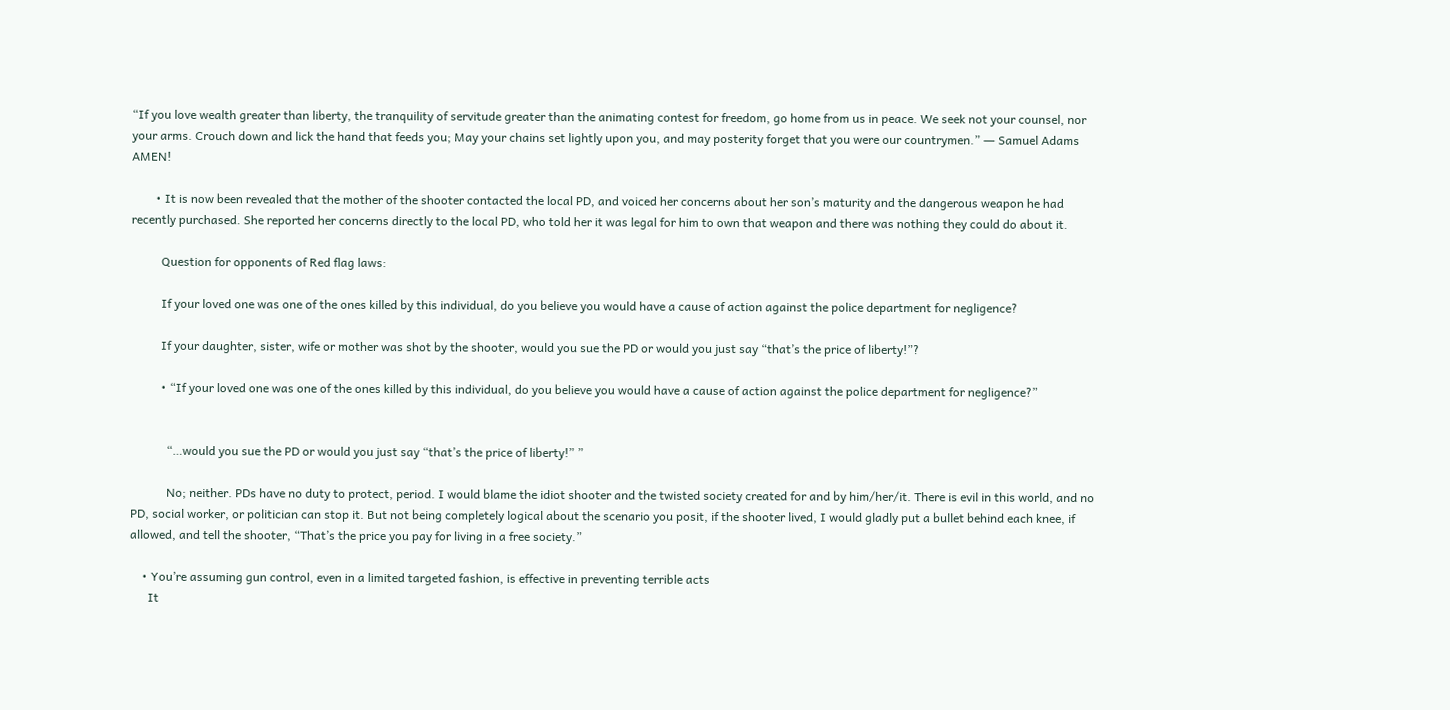“If you love wealth greater than liberty, the tranquility of servitude greater than the animating contest for freedom, go home from us in peace. We seek not your counsel, nor your arms. Crouch down and lick the hand that feeds you; May your chains set lightly upon you, and may posterity forget that you were our countrymen.” ― Samuel Adams AMEN!

        • It is now been revealed that the mother of the shooter contacted the local PD, and voiced her concerns about her son’s maturity and the dangerous weapon he had recently purchased. She reported her concerns directly to the local PD, who told her it was legal for him to own that weapon and there was nothing they could do about it.

          Question for opponents of Red flag laws:

          If your loved one was one of the ones killed by this individual, do you believe you would have a cause of action against the police department for negligence?

          If your daughter, sister, wife or mother was shot by the shooter, would you sue the PD or would you just say “that’s the price of liberty!”?

          • “If your loved one was one of the ones killed by this individual, do you believe you would have a cause of action against the police department for negligence?”


            “…would you sue the PD or would you just say “that’s the price of liberty!” ”

            No; neither. PDs have no duty to protect, period. I would blame the idiot shooter and the twisted society created for and by him/her/it. There is evil in this world, and no PD, social worker, or politician can stop it. But not being completely logical about the scenario you posit, if the shooter lived, I would gladly put a bullet behind each knee, if allowed, and tell the shooter, “That’s the price you pay for living in a free society.”

    • You’re assuming gun control, even in a limited targeted fashion, is effective in preventing terrible acts
      It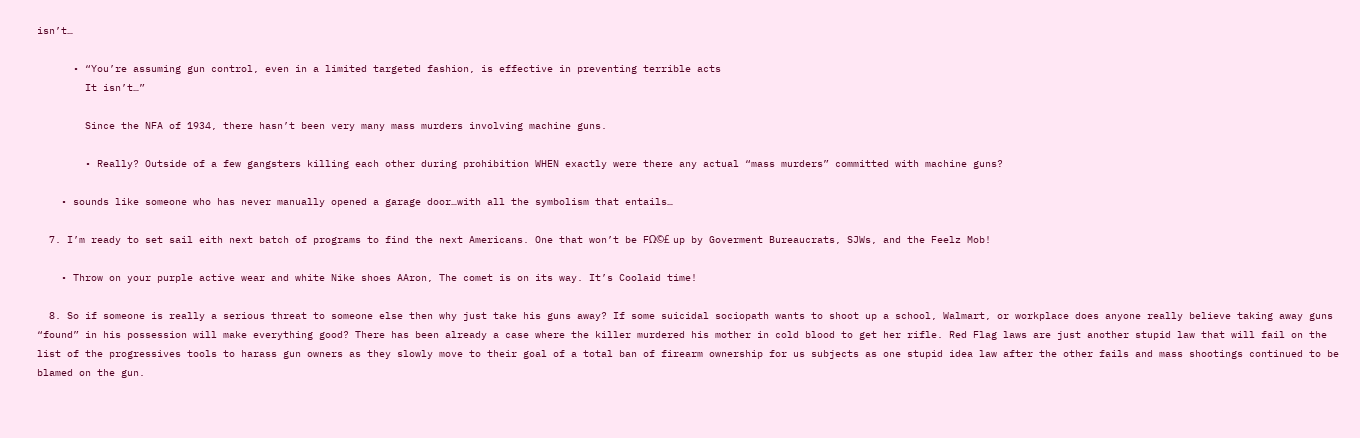isn’t…

      • “You’re assuming gun control, even in a limited targeted fashion, is effective in preventing terrible acts
        It isn’t…”

        Since the NFA of 1934, there hasn’t been very many mass murders involving machine guns.

        • Really? Outside of a few gangsters killing each other during prohibition WHEN exactly were there any actual “mass murders” committed with machine guns?

    • sounds like someone who has never manually opened a garage door…with all the symbolism that entails…

  7. I’m ready to set sail eith next batch of programs to find the next Americans. One that won’t be FΩ©£ up by Goverment Bureaucrats, SJWs, and the Feelz Mob!

    • Throw on your purple active wear and white Nike shoes AAron, The comet is on its way. It’s Coolaid time!

  8. So if someone is really a serious threat to someone else then why just take his guns away? If some suicidal sociopath wants to shoot up a school, Walmart, or workplace does anyone really believe taking away guns “found” in his possession will make everything good? There has been already a case where the killer murdered his mother in cold blood to get her rifle. Red Flag laws are just another stupid law that will fail on the list of the progressives tools to harass gun owners as they slowly move to their goal of a total ban of firearm ownership for us subjects as one stupid idea law after the other fails and mass shootings continued to be blamed on the gun.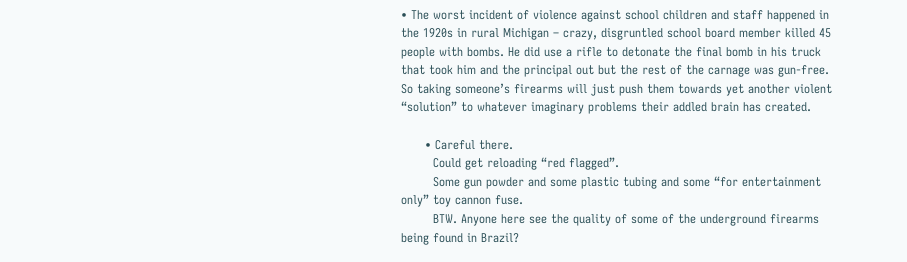• The worst incident of violence against school children and staff happened in the 1920s in rural Michigan – crazy, disgruntled school board member killed 45 people with bombs. He did use a rifle to detonate the final bomb in his truck that took him and the principal out but the rest of the carnage was gun-free. So taking someone’s firearms will just push them towards yet another violent “solution” to whatever imaginary problems their addled brain has created.

      • Careful there.
        Could get reloading “red flagged”.
        Some gun powder and some plastic tubing and some “for entertainment only” toy cannon fuse.
        BTW. Anyone here see the quality of some of the underground firearms being found in Brazil?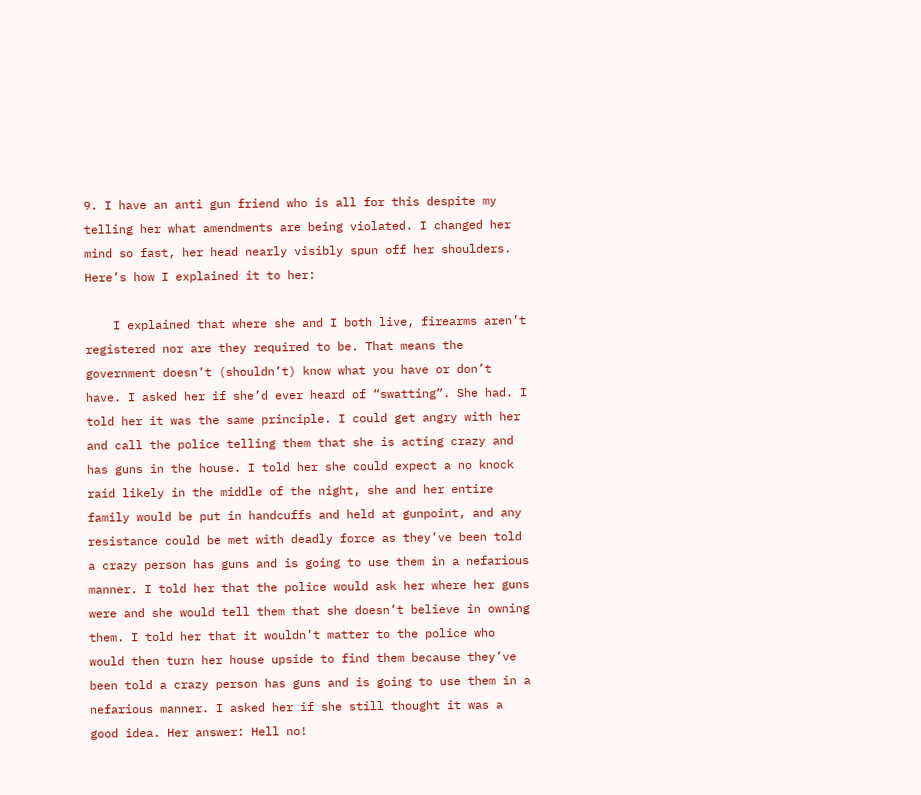9. I have an anti gun friend who is all for this despite my telling her what amendments are being violated. I changed her mind so fast, her head nearly visibly spun off her shoulders. Here’s how I explained it to her:

    I explained that where she and I both live, firearms aren’t registered nor are they required to be. That means the government doesn’t (shouldn’t) know what you have or don’t have. I asked her if she’d ever heard of “swatting”. She had. I told her it was the same principle. I could get angry with her and call the police telling them that she is acting crazy and has guns in the house. I told her she could expect a no knock raid likely in the middle of the night, she and her entire family would be put in handcuffs and held at gunpoint, and any resistance could be met with deadly force as they’ve been told a crazy person has guns and is going to use them in a nefarious manner. I told her that the police would ask her where her guns were and she would tell them that she doesn’t believe in owning them. I told her that it wouldn’t matter to the police who would then turn her house upside to find them because they’ve been told a crazy person has guns and is going to use them in a nefarious manner. I asked her if she still thought it was a good idea. Her answer: Hell no!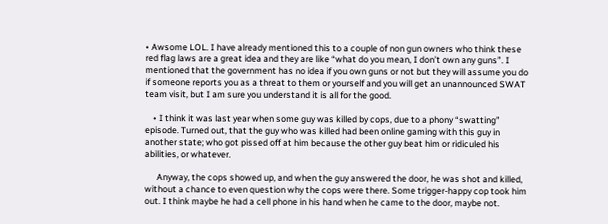• Awsome LOL. I have already mentioned this to a couple of non gun owners who think these red flag laws are a great idea and they are like “what do you mean, I don’t own any guns”. I mentioned that the government has no idea if you own guns or not but they will assume you do if someone reports you as a threat to them or yourself and you will get an unannounced SWAT team visit, but I am sure you understand it is all for the good.

    • I think it was last year when some guy was killed by cops, due to a phony “swatting” episode. Turned out, that the guy who was killed had been online gaming with this guy in another state; who got pissed off at him because the other guy beat him or ridiculed his abilities, or whatever.

      Anyway, the cops showed up, and when the guy answered the door, he was shot and killed, without a chance to even question why the cops were there. Some trigger-happy cop took him out. I think maybe he had a cell phone in his hand when he came to the door, maybe not.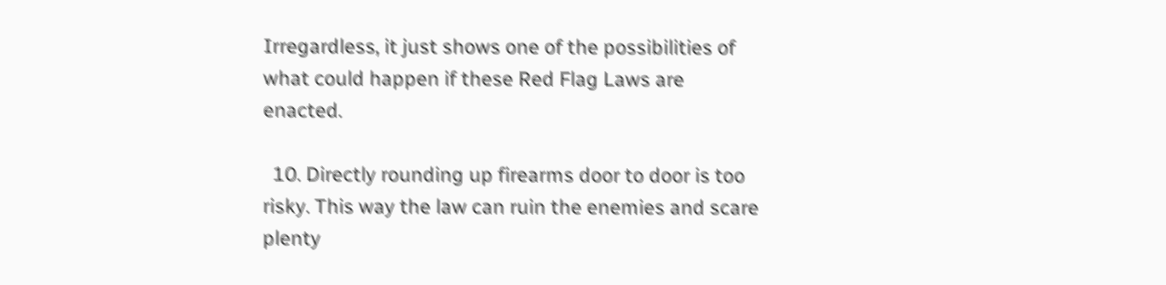Irregardless, it just shows one of the possibilities of what could happen if these Red Flag Laws are enacted.

  10. Directly rounding up firearms door to door is too risky. This way the law can ruin the enemies and scare plenty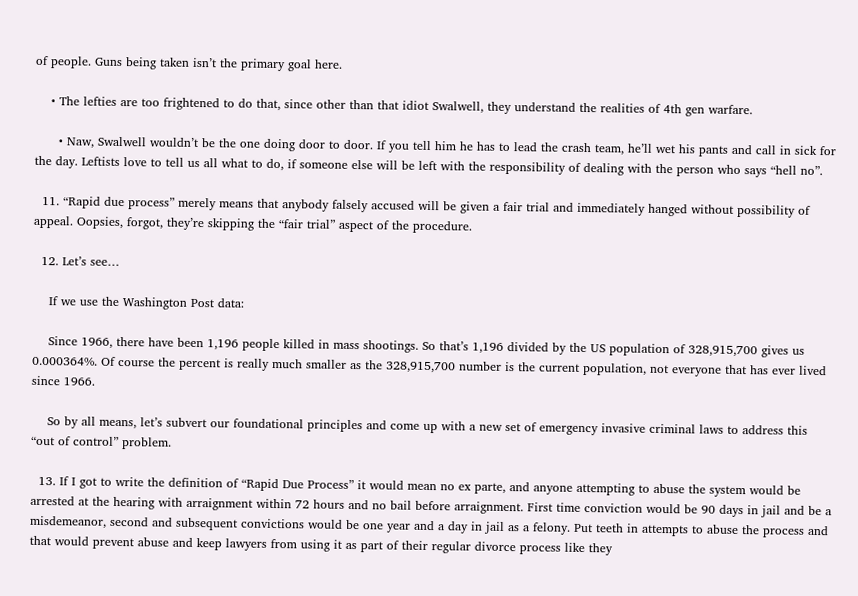of people. Guns being taken isn’t the primary goal here.

    • The lefties are too frightened to do that, since other than that idiot Swalwell, they understand the realities of 4th gen warfare.

      • Naw, Swalwell wouldn’t be the one doing door to door. If you tell him he has to lead the crash team, he’ll wet his pants and call in sick for the day. Leftists love to tell us all what to do, if someone else will be left with the responsibility of dealing with the person who says “hell no”.

  11. “Rapid due process” merely means that anybody falsely accused will be given a fair trial and immediately hanged without possibility of appeal. Oopsies, forgot, they’re skipping the “fair trial” aspect of the procedure.

  12. Let’s see…

    If we use the Washington Post data:

    Since 1966, there have been 1,196 people killed in mass shootings. So that’s 1,196 divided by the US population of 328,915,700 gives us 0.000364%. Of course the percent is really much smaller as the 328,915,700 number is the current population, not everyone that has ever lived since 1966.

    So by all means, let’s subvert our foundational principles and come up with a new set of emergency invasive criminal laws to address this “out of control” problem.

  13. If I got to write the definition of “Rapid Due Process” it would mean no ex parte, and anyone attempting to abuse the system would be arrested at the hearing with arraignment within 72 hours and no bail before arraignment. First time conviction would be 90 days in jail and be a misdemeanor, second and subsequent convictions would be one year and a day in jail as a felony. Put teeth in attempts to abuse the process and that would prevent abuse and keep lawyers from using it as part of their regular divorce process like they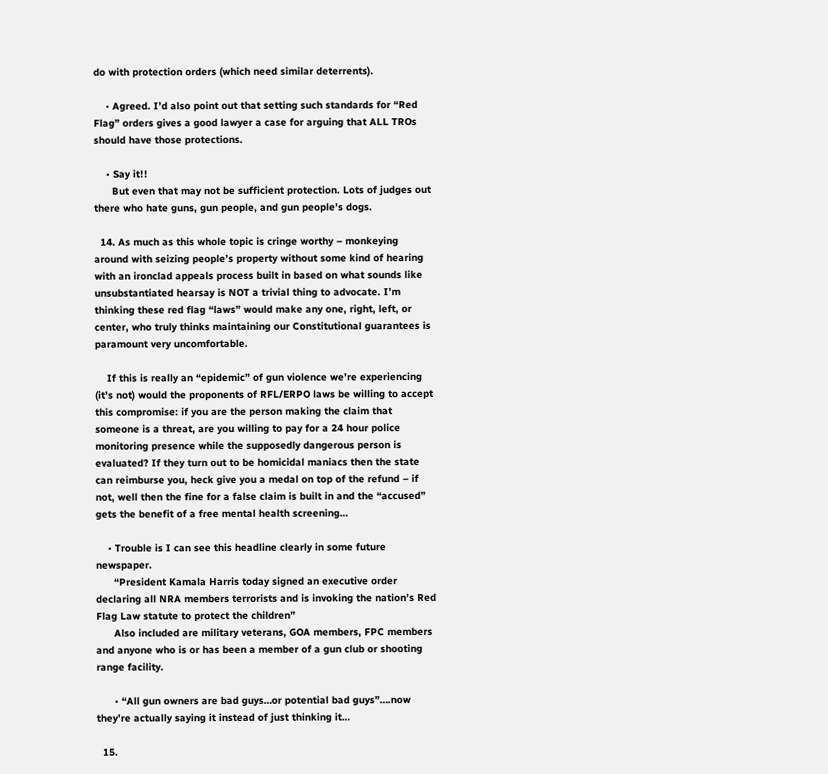do with protection orders (which need similar deterrents).

    • Agreed. I’d also point out that setting such standards for “Red Flag” orders gives a good lawyer a case for arguing that ALL TROs should have those protections.

    • Say it!!
      But even that may not be sufficient protection. Lots of judges out there who hate guns, gun people, and gun people’s dogs.

  14. As much as this whole topic is cringe worthy – monkeying around with seizing people’s property without some kind of hearing with an ironclad appeals process built in based on what sounds like unsubstantiated hearsay is NOT a trivial thing to advocate. I’m thinking these red flag “laws” would make any one, right, left, or center, who truly thinks maintaining our Constitutional guarantees is paramount very uncomfortable.

    If this is really an “epidemic” of gun violence we’re experiencing (it’s not) would the proponents of RFL/ERPO laws be willing to accept this compromise: if you are the person making the claim that someone is a threat, are you willing to pay for a 24 hour police monitoring presence while the supposedly dangerous person is evaluated? If they turn out to be homicidal maniacs then the state can reimburse you, heck give you a medal on top of the refund – if not, well then the fine for a false claim is built in and the “accused” gets the benefit of a free mental health screening…

    • Trouble is I can see this headline clearly in some future newspaper.
      “President Kamala Harris today signed an executive order declaring all NRA members terrorists and is invoking the nation’s Red Flag Law statute to protect the children”
      Also included are military veterans, GOA members, FPC members and anyone who is or has been a member of a gun club or shooting range facility.

      • “All gun owners are bad guys…or potential bad guys”….now they’re actually saying it instead of just thinking it…

  15.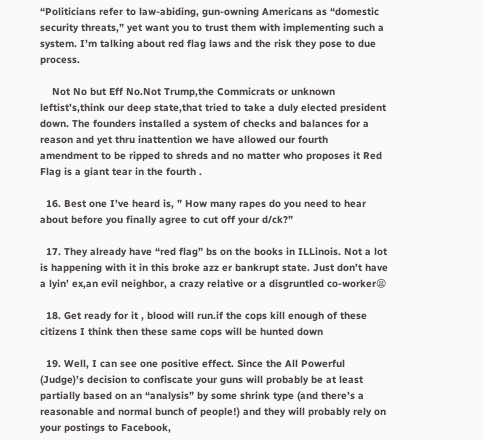“Politicians refer to law-abiding, gun-owning Americans as “domestic security threats,” yet want you to trust them with implementing such a system. I’m talking about red flag laws and the risk they pose to due process.

    Not No but Eff No.Not Trump,the Commicrats or unknown leftist’s,think our deep state,that tried to take a duly elected president down. The founders installed a system of checks and balances for a reason and yet thru inattention we have allowed our fourth amendment to be ripped to shreds and no matter who proposes it Red Flag is a giant tear in the fourth .

  16. Best one I’ve heard is, ” How many rapes do you need to hear about before you finally agree to cut off your d/ck?”

  17. They already have “red flag” bs on the books in ILLinois. Not a lot is happening with it in this broke azz er bankrupt state. Just don’t have a lyin’ ex,an evil neighbor, a crazy relative or a disgruntled co-worker😫

  18. Get ready for it , blood will run.if the cops kill enough of these citizens I think then these same cops will be hunted down

  19. Well, I can see one positive effect. Since the All Powerful (Judge)’s decision to confiscate your guns will probably be at least partially based on an “analysis” by some shrink type (and there’s a reasonable and normal bunch of people!) and they will probably rely on your postings to Facebook,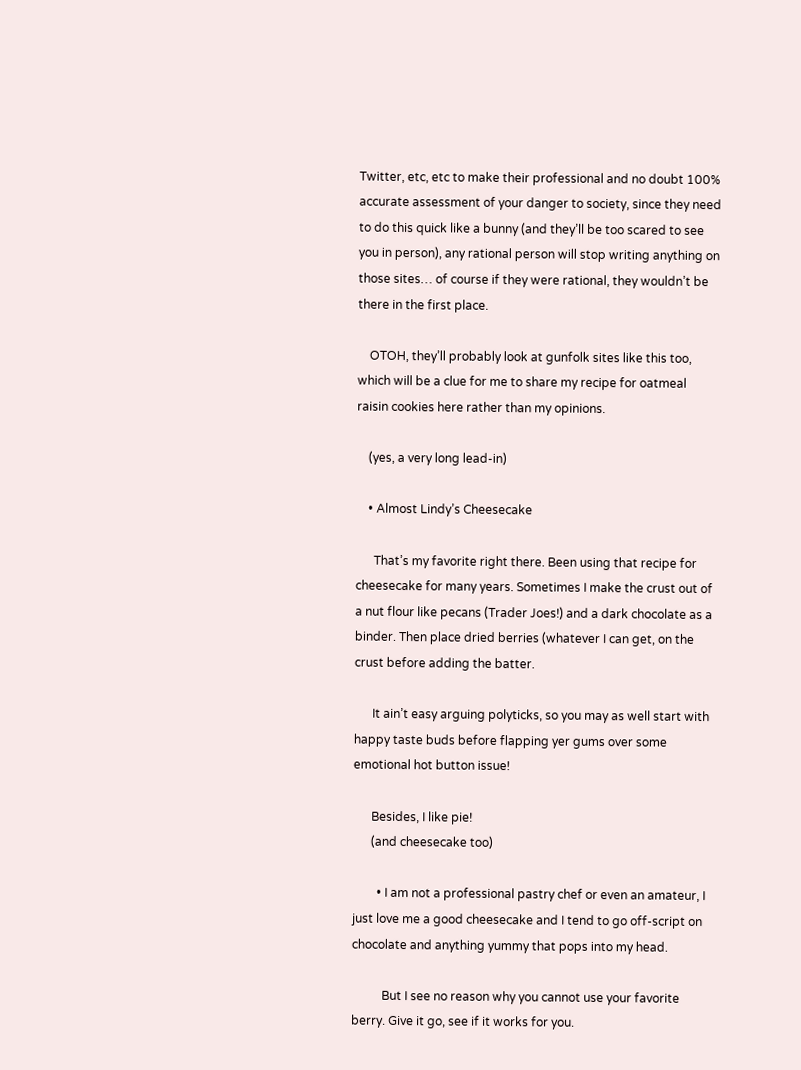Twitter, etc, etc to make their professional and no doubt 100% accurate assessment of your danger to society, since they need to do this quick like a bunny (and they’ll be too scared to see you in person), any rational person will stop writing anything on those sites… of course if they were rational, they wouldn’t be there in the first place.

    OTOH, they’ll probably look at gunfolk sites like this too, which will be a clue for me to share my recipe for oatmeal raisin cookies here rather than my opinions.

    (yes, a very long lead-in)

    • Almost Lindy’s Cheesecake

      That’s my favorite right there. Been using that recipe for cheesecake for many years. Sometimes I make the crust out of a nut flour like pecans (Trader Joes!) and a dark chocolate as a binder. Then place dried berries (whatever I can get, on the crust before adding the batter.

      It ain’t easy arguing polyticks, so you may as well start with happy taste buds before flapping yer gums over some emotional hot button issue!

      Besides, I like pie!
      (and cheesecake too)

        • I am not a professional pastry chef or even an amateur, I just love me a good cheesecake and I tend to go off-script on chocolate and anything yummy that pops into my head.

          But I see no reason why you cannot use your favorite berry. Give it go, see if it works for you.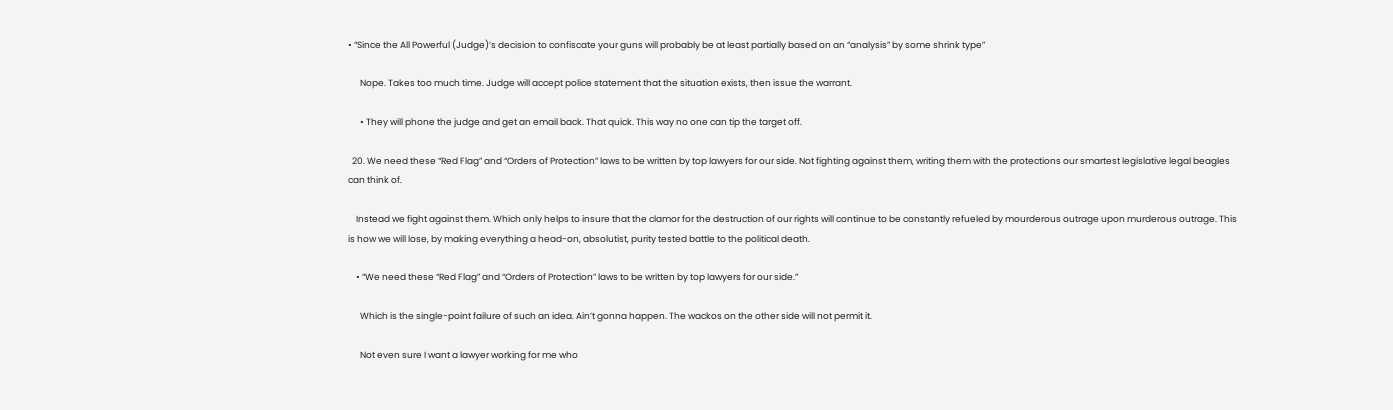• “Since the All Powerful (Judge)’s decision to confiscate your guns will probably be at least partially based on an “analysis” by some shrink type”

      Nope. Takes too much time. Judge will accept police statement that the situation exists, then issue the warrant.

      • They will phone the judge and get an email back. That quick. This way no one can tip the target off.

  20. We need these “Red Flag” and “Orders of Protection” laws to be written by top lawyers for our side. Not fighting against them, writing them with the protections our smartest legislative legal beagles can think of.

    Instead we fight against them. Which only helps to insure that the clamor for the destruction of our rights will continue to be constantly refueled by mourderous outrage upon murderous outrage. This is how we will lose, by making everything a head-on, absolutist, purity tested battle to the political death.

    • “We need these “Red Flag” and “Orders of Protection” laws to be written by top lawyers for our side.”

      Which is the single-point failure of such an idea. Ain’t gonna happen. The wackos on the other side will not permit it.

      Not even sure I want a lawyer working for me who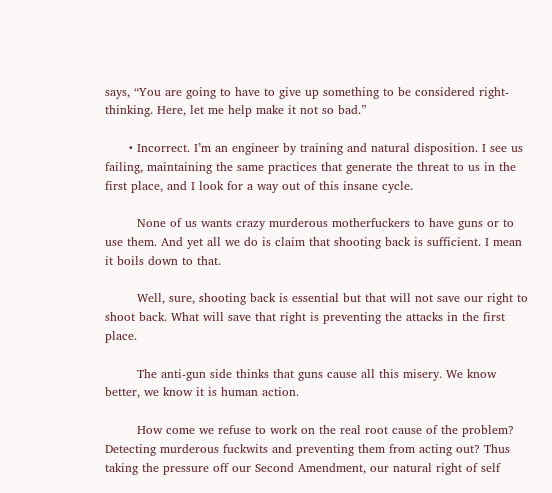says, “You are going to have to give up something to be considered right-thinking. Here, let me help make it not so bad.”

      • Incorrect. I’m an engineer by training and natural disposition. I see us failing, maintaining the same practices that generate the threat to us in the first place, and I look for a way out of this insane cycle.

        None of us wants crazy murderous motherfuckers to have guns or to use them. And yet all we do is claim that shooting back is sufficient. I mean it boils down to that.

        Well, sure, shooting back is essential but that will not save our right to shoot back. What will save that right is preventing the attacks in the first place.

        The anti-gun side thinks that guns cause all this misery. We know better, we know it is human action.

        How come we refuse to work on the real root cause of the problem? Detecting murderous fuckwits and preventing them from acting out? Thus taking the pressure off our Second Amendment, our natural right of self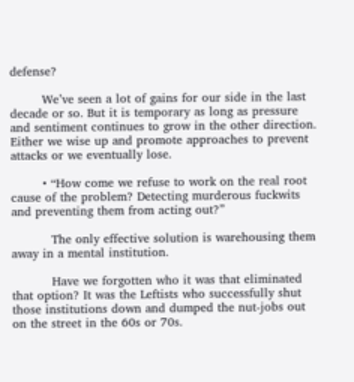defense?

        We’ve seen a lot of gains for our side in the last decade or so. But it is temporary as long as pressure and sentiment continues to grow in the other direction. Either we wise up and promote approaches to prevent attacks or we eventually lose.

        • “How come we refuse to work on the real root cause of the problem? Detecting murderous fuckwits and preventing them from acting out?”

          The only effective solution is warehousing them away in a mental institution.

          Have we forgotten who it was that eliminated that option? It was the Leftists who successfully shut those institutions down and dumped the nut-jobs out on the street in the 60s or 70s.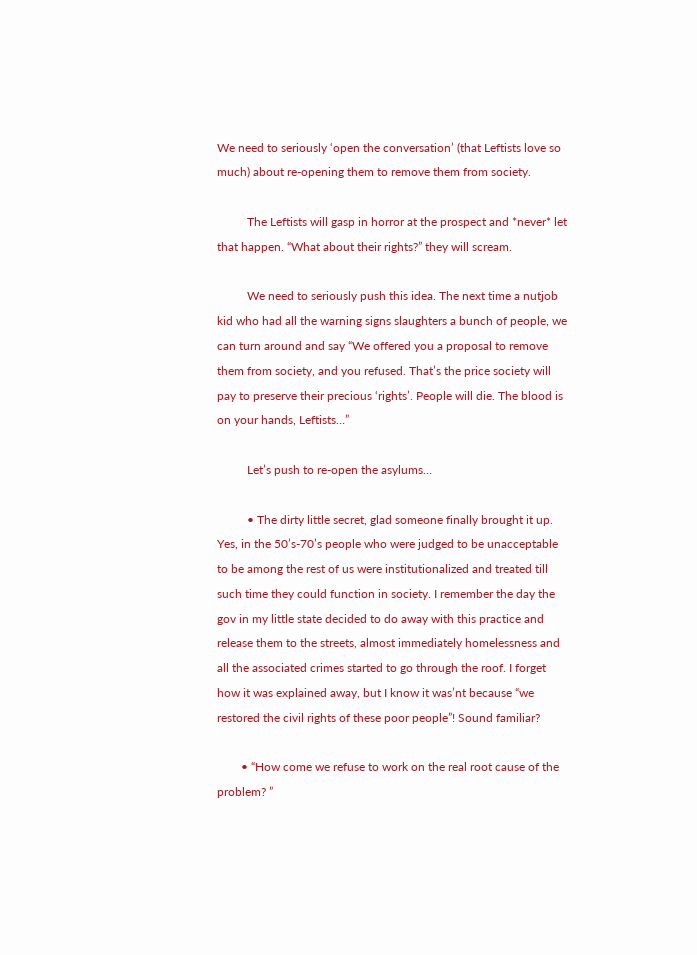We need to seriously ‘open the conversation’ (that Leftists love so much) about re-opening them to remove them from society.

          The Leftists will gasp in horror at the prospect and *never* let that happen. “What about their rights?” they will scream.

          We need to seriously push this idea. The next time a nutjob kid who had all the warning signs slaughters a bunch of people, we can turn around and say “We offered you a proposal to remove them from society, and you refused. That’s the price society will pay to preserve their precious ‘rights’. People will die. The blood is on your hands, Leftists…”

          Let’s push to re-open the asylums…

          • The dirty little secret, glad someone finally brought it up. Yes, in the 50’s-70’s people who were judged to be unacceptable to be among the rest of us were institutionalized and treated till such time they could function in society. I remember the day the gov in my little state decided to do away with this practice and release them to the streets, almost immediately homelessness and all the associated crimes started to go through the roof. I forget how it was explained away, but I know it was’nt because “we restored the civil rights of these poor people”! Sound familiar?

        • “How come we refuse to work on the real root cause of the problem? ”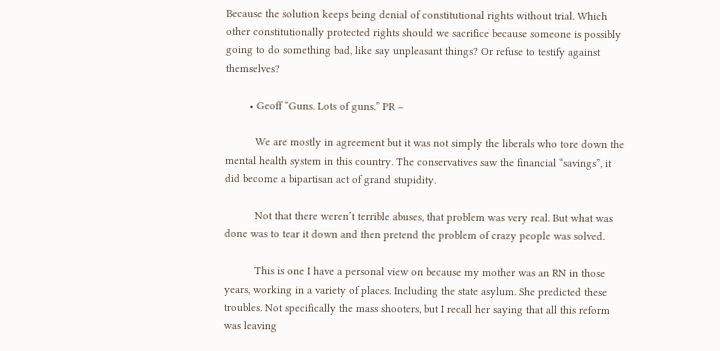Because the solution keeps being denial of constitutional rights without trial. Which other constitutionally protected rights should we sacrifice because someone is possibly going to do something bad, like say unpleasant things? Or refuse to testify against themselves?

        • Geoff “Guns. Lots of guns.” PR –

          We are mostly in agreement but it was not simply the liberals who tore down the mental health system in this country. The conservatives saw the financial “savings”, it did become a bipartisan act of grand stupidity.

          Not that there weren’t terrible abuses, that problem was very real. But what was done was to tear it down and then pretend the problem of crazy people was solved.

          This is one I have a personal view on because my mother was an RN in those years, working in a variety of places. Including the state asylum. She predicted these troubles. Not specifically the mass shooters, but I recall her saying that all this reform was leaving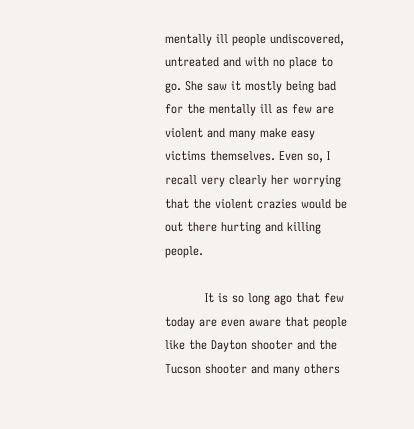mentally ill people undiscovered, untreated and with no place to go. She saw it mostly being bad for the mentally ill as few are violent and many make easy victims themselves. Even so, I recall very clearly her worrying that the violent crazies would be out there hurting and killing people.

          It is so long ago that few today are even aware that people like the Dayton shooter and the Tucson shooter and many others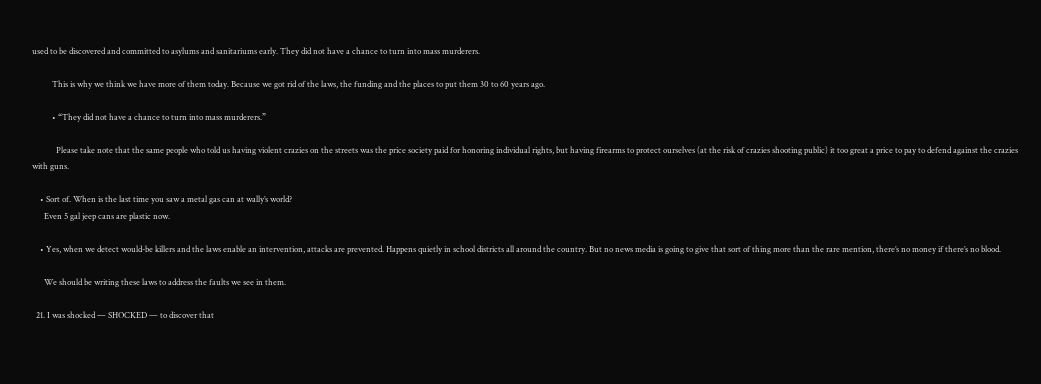used to be discovered and committed to asylums and sanitariums early. They did not have a chance to turn into mass murderers.

          This is why we think we have more of them today. Because we got rid of the laws, the funding and the places to put them 30 to 60 years ago.

          • “They did not have a chance to turn into mass murderers.”

            Please take note that the same people who told us having violent crazies on the streets was the price society paid for honoring individual rights, but having firearms to protect ourselves (at the risk of crazies shooting public) it too great a price to pay to defend against the crazies with guns.

    • Sort of. When is the last time you saw a metal gas can at wally’s world?
      Even 5 gal jeep cans are plastic now.

    • Yes, when we detect would-be killers and the laws enable an intervention, attacks are prevented. Happens quietly in school districts all around the country. But no news media is going to give that sort of thing more than the rare mention, there’s no money if there’s no blood.

      We should be writing these laws to address the faults we see in them.

  21. I was shocked — SHOCKED — to discover that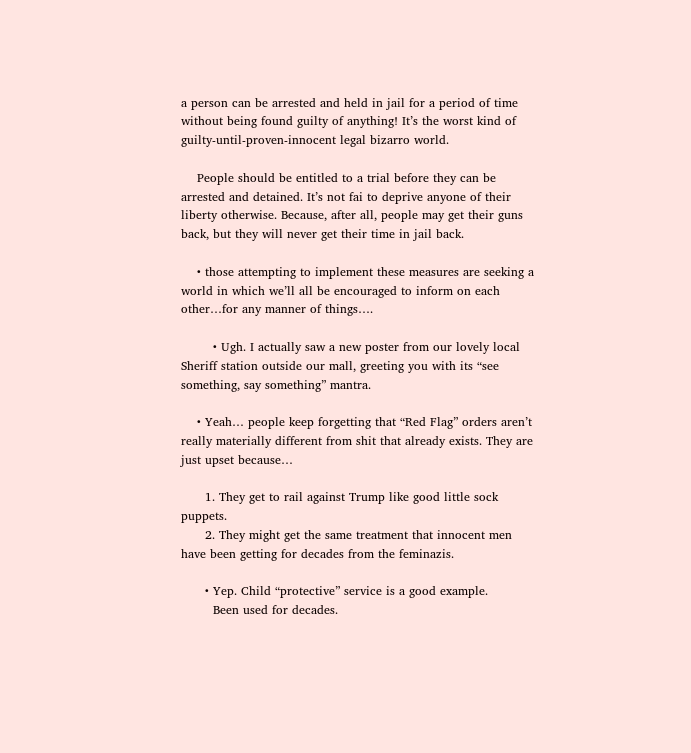a person can be arrested and held in jail for a period of time without being found guilty of anything! It’s the worst kind of guilty-until-proven-innocent legal bizarro world.

    People should be entitled to a trial before they can be arrested and detained. It’s not fai to deprive anyone of their liberty otherwise. Because, after all, people may get their guns back, but they will never get their time in jail back.

    • those attempting to implement these measures are seeking a world in which we’ll all be encouraged to inform on each other…for any manner of things….

        • Ugh. I actually saw a new poster from our lovely local Sheriff station outside our mall, greeting you with its “see something, say something” mantra.

    • Yeah… people keep forgetting that “Red Flag” orders aren’t really materially different from shit that already exists. They are just upset because…

      1. They get to rail against Trump like good little sock puppets.
      2. They might get the same treatment that innocent men have been getting for decades from the feminazis.

      • Yep. Child “protective” service is a good example.
        Been used for decades.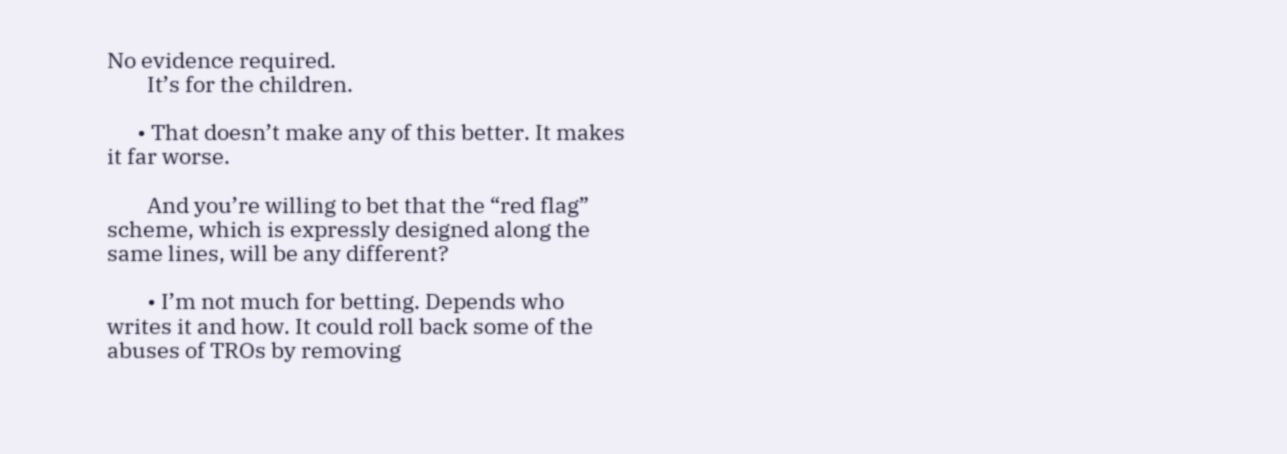No evidence required.
        It’s for the children.

      • That doesn’t make any of this better. It makes it far worse.

        And you’re willing to bet that the “red flag” scheme, which is expressly designed along the same lines, will be any different?

        • I’m not much for betting. Depends who writes it and how. It could roll back some of the abuses of TROs by removing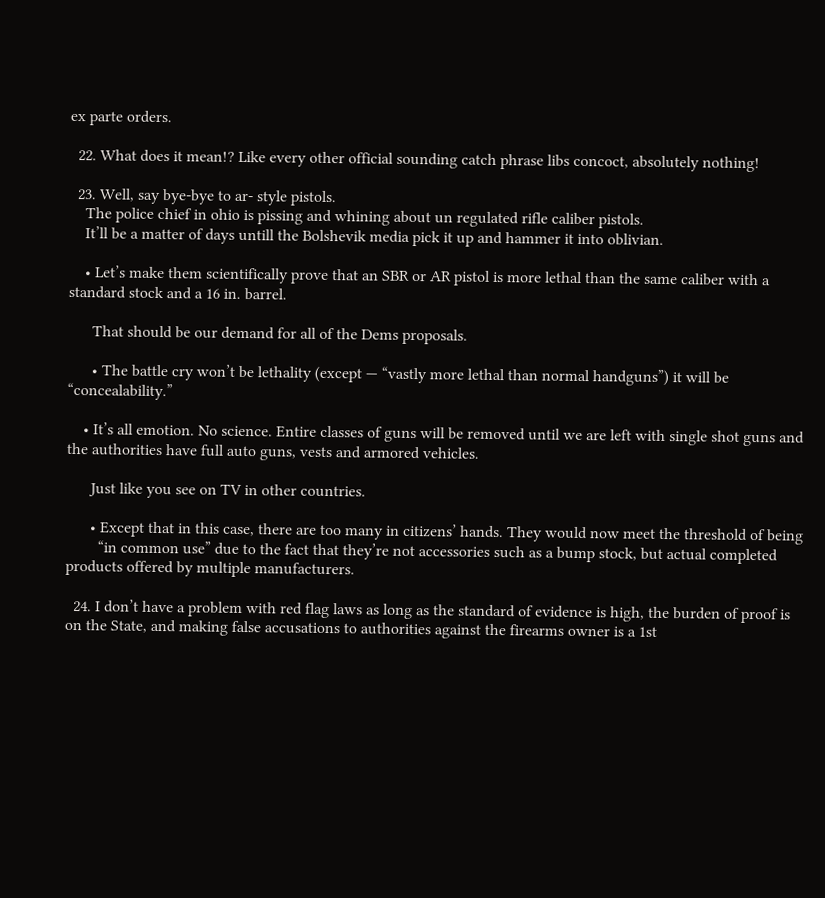ex parte orders.

  22. What does it mean!? Like every other official sounding catch phrase libs concoct, absolutely nothing!

  23. Well, say bye-bye to ar- style pistols.
    The police chief in ohio is pissing and whining about un regulated rifle caliber pistols.
    It’ll be a matter of days untill the Bolshevik media pick it up and hammer it into oblivian.

    • Let’s make them scientifically prove that an SBR or AR pistol is more lethal than the same caliber with a standard stock and a 16 in. barrel.

      That should be our demand for all of the Dems proposals.

      • The battle cry won’t be lethality (except — “vastly more lethal than normal handguns”) it will be “concealability.”

    • It’s all emotion. No science. Entire classes of guns will be removed until we are left with single shot guns and the authorities have full auto guns, vests and armored vehicles.

      Just like you see on TV in other countries.

      • Except that in this case, there are too many in citizens’ hands. They would now meet the threshold of being
        “in common use” due to the fact that they’re not accessories such as a bump stock, but actual completed products offered by multiple manufacturers.

  24. I don’t have a problem with red flag laws as long as the standard of evidence is high, the burden of proof is on the State, and making false accusations to authorities against the firearms owner is a 1st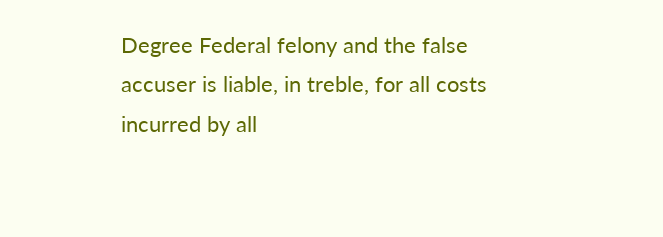Degree Federal felony and the false accuser is liable, in treble, for all costs incurred by all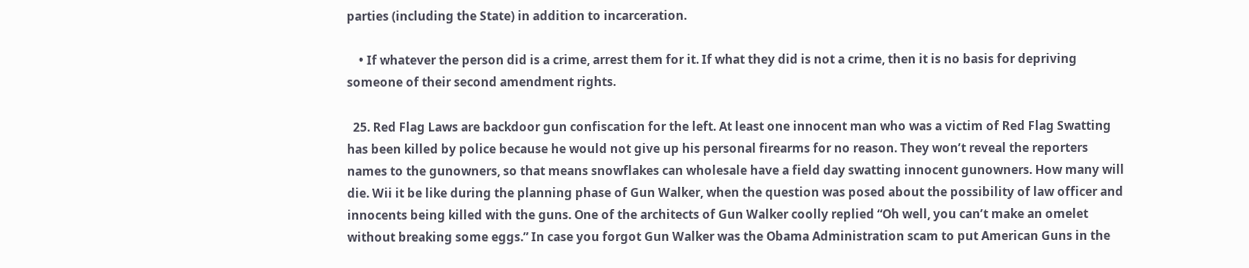parties (including the State) in addition to incarceration.

    • If whatever the person did is a crime, arrest them for it. If what they did is not a crime, then it is no basis for depriving someone of their second amendment rights.

  25. Red Flag Laws are backdoor gun confiscation for the left. At least one innocent man who was a victim of Red Flag Swatting has been killed by police because he would not give up his personal firearms for no reason. They won’t reveal the reporters names to the gunowners, so that means snowflakes can wholesale have a field day swatting innocent gunowners. How many will die. Wii it be like during the planning phase of Gun Walker, when the question was posed about the possibility of law officer and innocents being killed with the guns. One of the architects of Gun Walker coolly replied “Oh well, you can’t make an omelet without breaking some eggs.” In case you forgot Gun Walker was the Obama Administration scam to put American Guns in the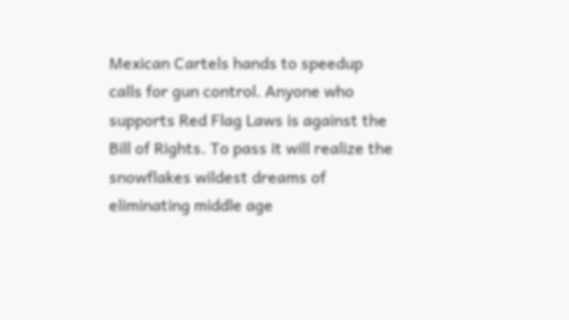Mexican Cartels hands to speedup calls for gun control. Anyone who supports Red Flag Laws is against the Bill of Rights. To pass it will realize the snowflakes wildest dreams of eliminating middle age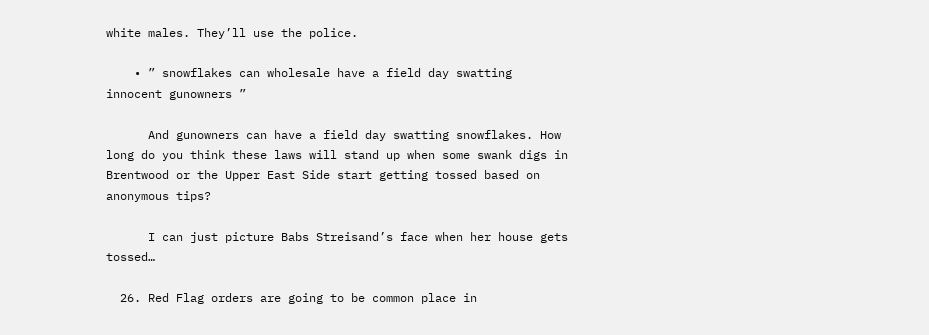white males. They’ll use the police.

    • ” snowflakes can wholesale have a field day swatting innocent gunowners ”

      And gunowners can have a field day swatting snowflakes. How long do you think these laws will stand up when some swank digs in Brentwood or the Upper East Side start getting tossed based on anonymous tips?

      I can just picture Babs Streisand’s face when her house gets tossed…

  26. Red Flag orders are going to be common place in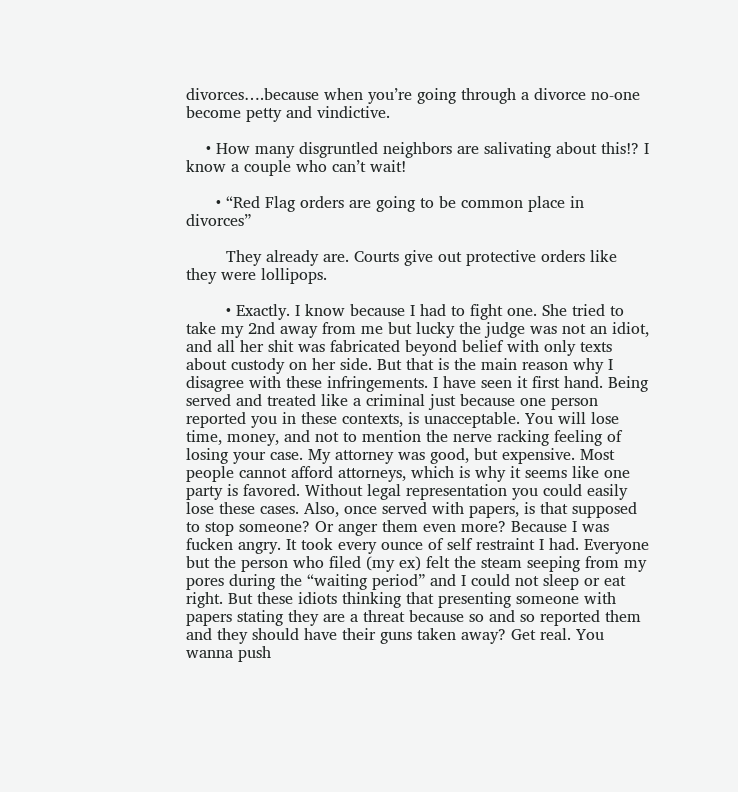divorces….because when you’re going through a divorce no-one become petty and vindictive.

    • How many disgruntled neighbors are salivating about this!? I know a couple who can’t wait!

      • “Red Flag orders are going to be common place in divorces”

        They already are. Courts give out protective orders like they were lollipops.

        • Exactly. I know because I had to fight one. She tried to take my 2nd away from me but lucky the judge was not an idiot, and all her shit was fabricated beyond belief with only texts about custody on her side. But that is the main reason why I disagree with these infringements. I have seen it first hand. Being served and treated like a criminal just because one person reported you in these contexts, is unacceptable. You will lose time, money, and not to mention the nerve racking feeling of losing your case. My attorney was good, but expensive. Most people cannot afford attorneys, which is why it seems like one party is favored. Without legal representation you could easily lose these cases. Also, once served with papers, is that supposed to stop someone? Or anger them even more? Because I was fucken angry. It took every ounce of self restraint I had. Everyone but the person who filed (my ex) felt the steam seeping from my pores during the “waiting period” and I could not sleep or eat right. But these idiots thinking that presenting someone with papers stating they are a threat because so and so reported them and they should have their guns taken away? Get real. You wanna push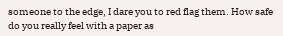someone to the edge, I dare you to red flag them. How safe do you really feel with a paper as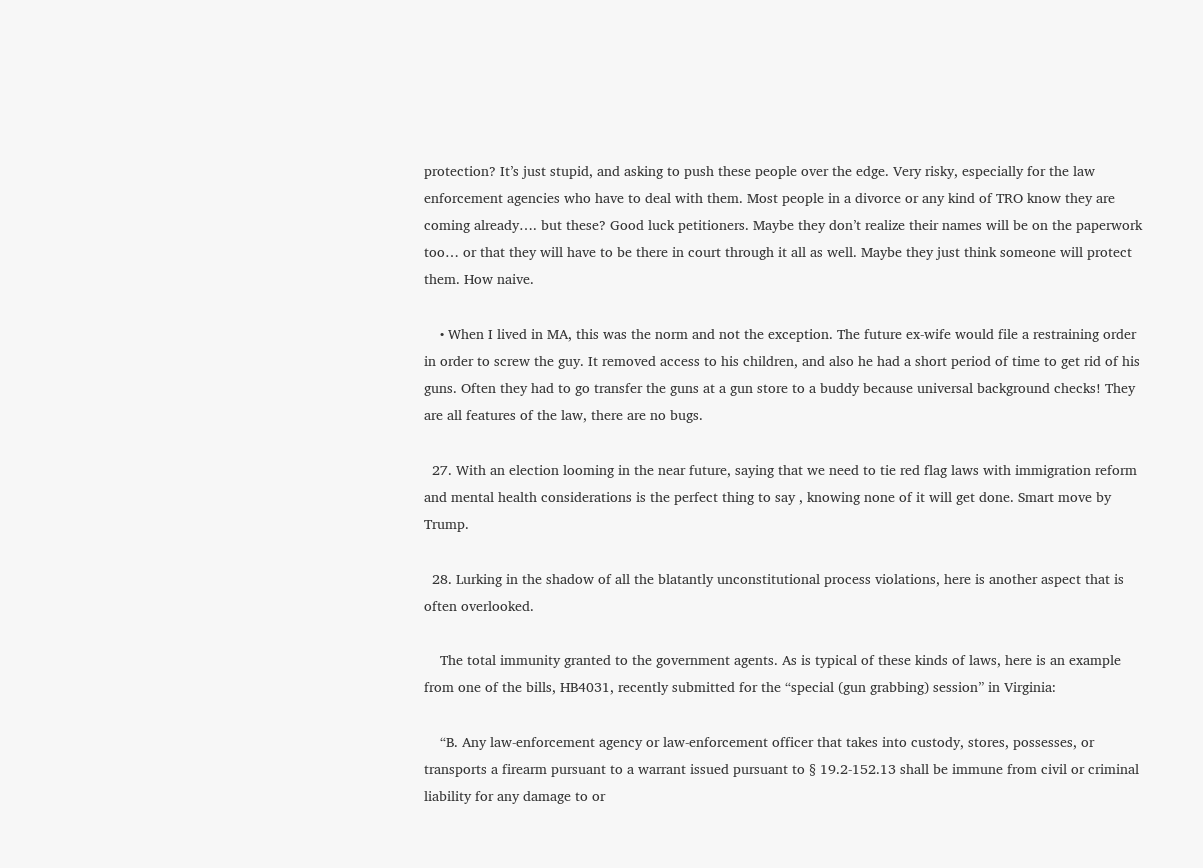protection? It’s just stupid, and asking to push these people over the edge. Very risky, especially for the law enforcement agencies who have to deal with them. Most people in a divorce or any kind of TRO know they are coming already…. but these? Good luck petitioners. Maybe they don’t realize their names will be on the paperwork too… or that they will have to be there in court through it all as well. Maybe they just think someone will protect them. How naive.

    • When I lived in MA, this was the norm and not the exception. The future ex-wife would file a restraining order in order to screw the guy. It removed access to his children, and also he had a short period of time to get rid of his guns. Often they had to go transfer the guns at a gun store to a buddy because universal background checks! They are all features of the law, there are no bugs.

  27. With an election looming in the near future, saying that we need to tie red flag laws with immigration reform and mental health considerations is the perfect thing to say , knowing none of it will get done. Smart move by Trump.

  28. Lurking in the shadow of all the blatantly unconstitutional process violations, here is another aspect that is often overlooked.

    The total immunity granted to the government agents. As is typical of these kinds of laws, here is an example from one of the bills, HB4031, recently submitted for the “special (gun grabbing) session” in Virginia:

    “B. Any law-enforcement agency or law-enforcement officer that takes into custody, stores, possesses, or transports a firearm pursuant to a warrant issued pursuant to § 19.2-152.13 shall be immune from civil or criminal liability for any damage to or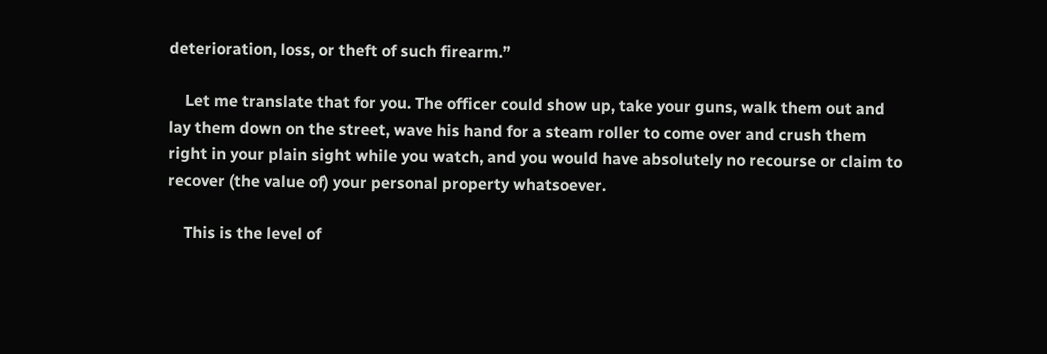deterioration, loss, or theft of such firearm.”

    Let me translate that for you. The officer could show up, take your guns, walk them out and lay them down on the street, wave his hand for a steam roller to come over and crush them right in your plain sight while you watch, and you would have absolutely no recourse or claim to recover (the value of) your personal property whatsoever.

    This is the level of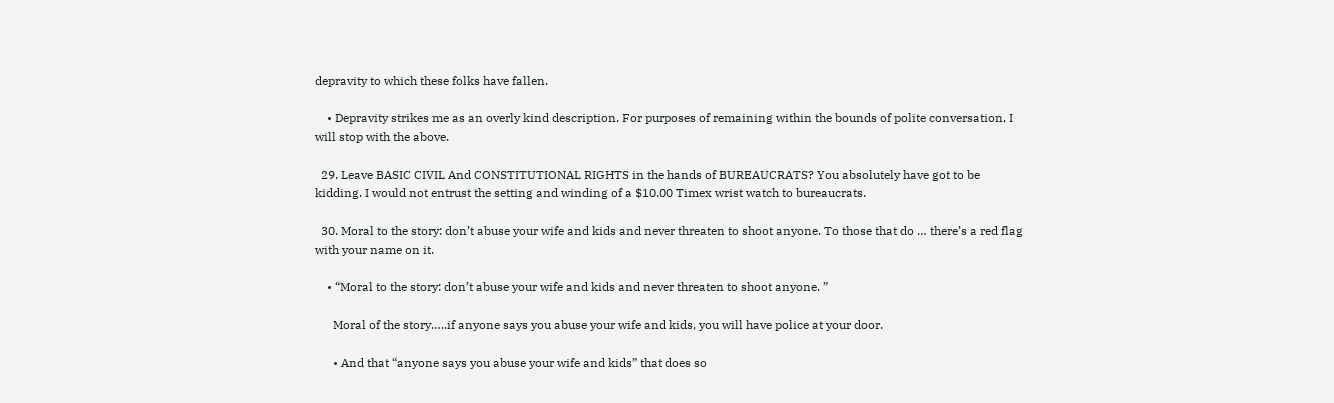depravity to which these folks have fallen.

    • Depravity strikes me as an overly kind description. For purposes of remaining within the bounds of polite conversation, I will stop with the above.

  29. Leave BASIC CIVIL And CONSTITUTIONAL RIGHTS in the hands of BUREAUCRATS? You absolutely have got to be kidding. I would not entrust the setting and winding of a $10.00 Timex wrist watch to bureaucrats.

  30. Moral to the story: don’t abuse your wife and kids and never threaten to shoot anyone. To those that do … there’s a red flag with your name on it.

    • “Moral to the story: don’t abuse your wife and kids and never threaten to shoot anyone. ”

      Moral of the story…..if anyone says you abuse your wife and kids, you will have police at your door.

      • And that “anyone says you abuse your wife and kids” that does so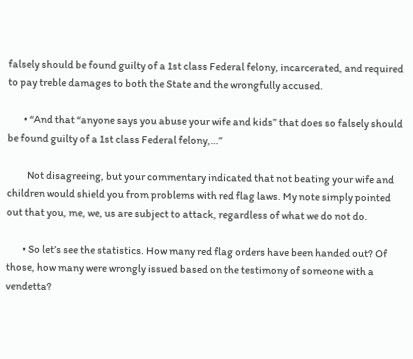falsely should be found guilty of a 1st class Federal felony, incarcerated, and required to pay treble damages to both the State and the wrongfully accused.

        • “And that “anyone says you abuse your wife and kids” that does so falsely should be found guilty of a 1st class Federal felony,…”

          Not disagreeing, but your commentary indicated that not beating your wife and children would shield you from problems with red flag laws. My note simply pointed out that you, me, we, us are subject to attack, regardless of what we do not do.

        • So let’s see the statistics. How many red flag orders have been handed out? Of those, how many were wrongly issued based on the testimony of someone with a vendetta?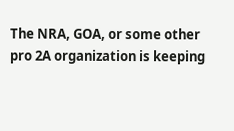The NRA, GOA, or some other pro 2A organization is keeping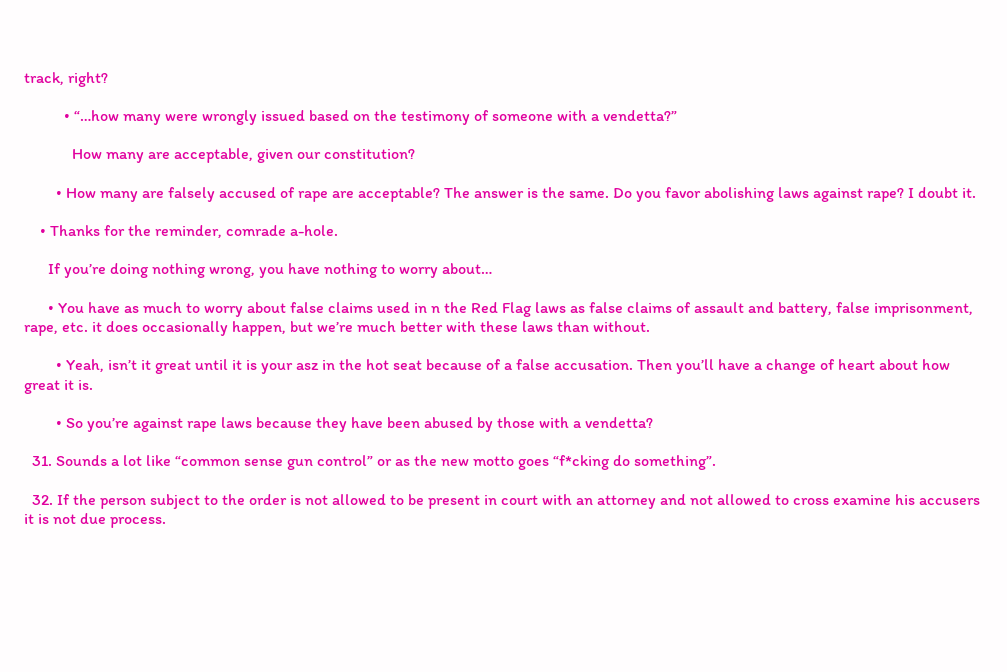track, right?

          • “…how many were wrongly issued based on the testimony of someone with a vendetta?”

            How many are acceptable, given our constitution?

        • How many are falsely accused of rape are acceptable? The answer is the same. Do you favor abolishing laws against rape? I doubt it.

    • Thanks for the reminder, comrade a-hole.

      If you’re doing nothing wrong, you have nothing to worry about…

      • You have as much to worry about false claims used in n the Red Flag laws as false claims of assault and battery, false imprisonment, rape, etc. it does occasionally happen, but we’re much better with these laws than without.

        • Yeah, isn’t it great until it is your asz in the hot seat because of a false accusation. Then you’ll have a change of heart about how great it is.

        • So you’re against rape laws because they have been abused by those with a vendetta?

  31. Sounds a lot like “common sense gun control” or as the new motto goes “f*cking do something”.

  32. If the person subject to the order is not allowed to be present in court with an attorney and not allowed to cross examine his accusers it is not due process.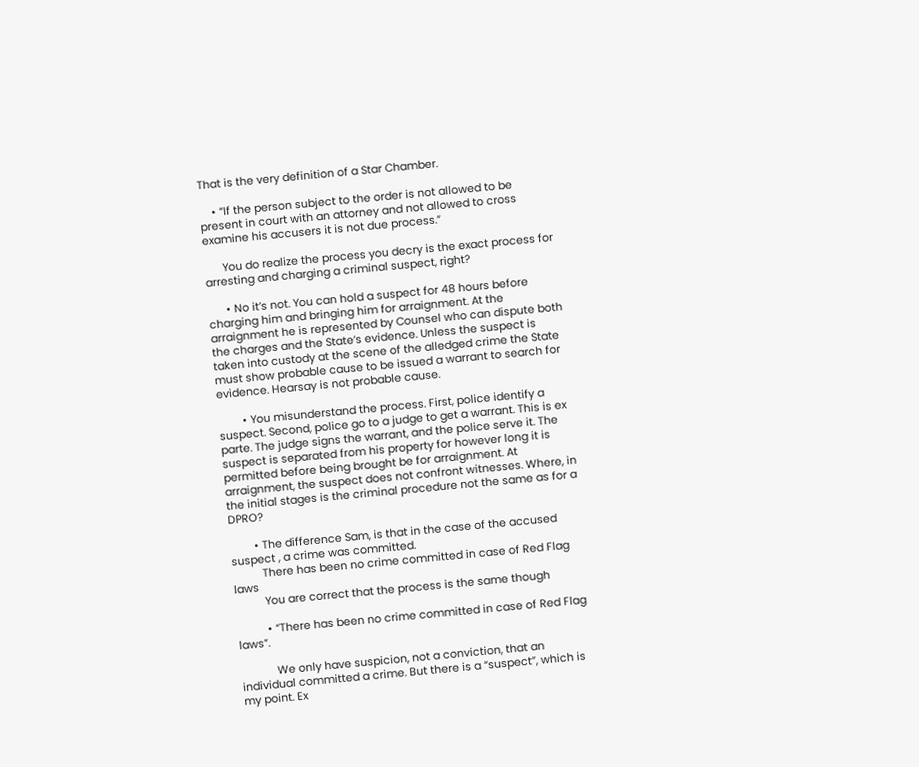That is the very definition of a Star Chamber.

    • “If the person subject to the order is not allowed to be present in court with an attorney and not allowed to cross examine his accusers it is not due process.”

      You do realize the process you decry is the exact process for arresting and charging a criminal suspect, right?

      • No it’s not. You can hold a suspect for 48 hours before charging him and bringing him for arraignment. At the arraignment he is represented by Counsel who can dispute both the charges and the State’s evidence. Unless the suspect is taken into custody at the scene of the alledged crime the State must show probable cause to be issued a warrant to search for evidence. Hearsay is not probable cause.

        • You misunderstand the process. First, police identify a suspect. Second, police go to a judge to get a warrant. This is ex parte. The judge signs the warrant, and the police serve it. The suspect is separated from his property for however long it is permitted before being brought be for arraignment. At arraignment, the suspect does not confront witnesses. Where, in the initial stages is the criminal procedure not the same as for a DPRO?

        • The difference Sam, is that in the case of the accused suspect , a crime was committed.
          There has been no crime committed in case of Red Flag laws
          You are correct that the process is the same though

          • “There has been no crime committed in case of Red Flag laws”.

            We only have suspicion, not a conviction, that an individual committed a crime. But there is a “suspect”, which is my point. Ex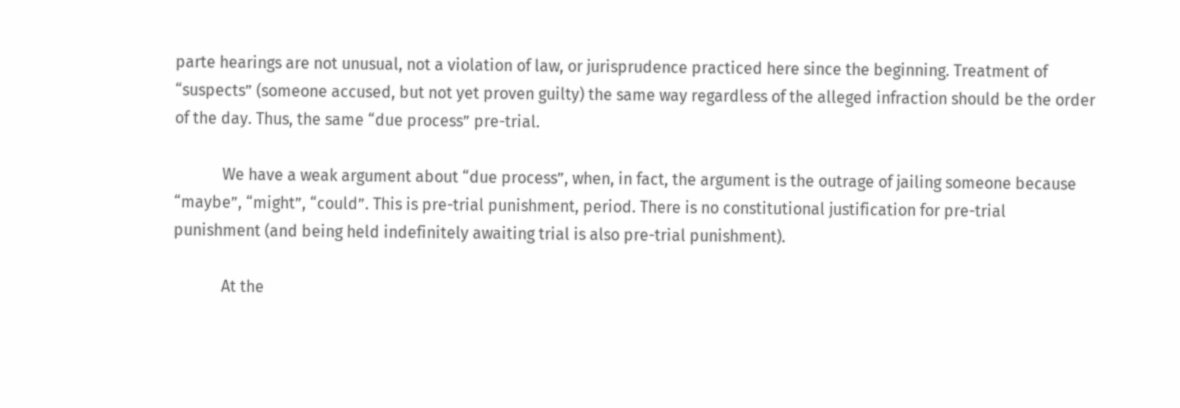parte hearings are not unusual, not a violation of law, or jurisprudence practiced here since the beginning. Treatment of “suspects” (someone accused, but not yet proven guilty) the same way regardless of the alleged infraction should be the order of the day. Thus, the same “due process” pre-trial.

            We have a weak argument about “due process”, when, in fact, the argument is the outrage of jailing someone because “maybe”, “might”, “could”. This is pre-trial punishment, period. There is no constitutional justification for pre-trial punishment (and being held indefinitely awaiting trial is also pre-trial punishment).

            At the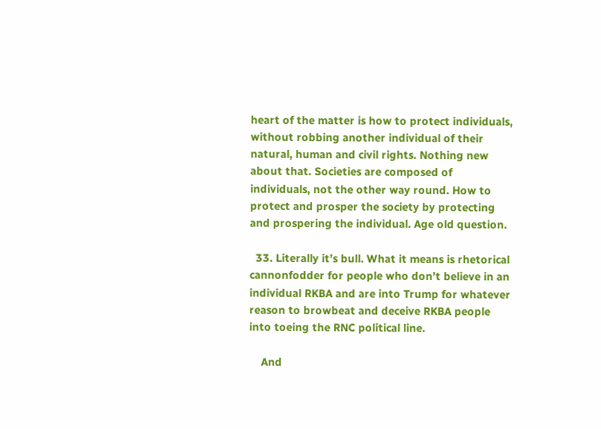heart of the matter is how to protect individuals, without robbing another individual of their natural, human and civil rights. Nothing new about that. Societies are composed of individuals, not the other way round. How to protect and prosper the society by protecting and prospering the individual. Age old question.

  33. Literally it’s bull. What it means is rhetorical cannonfodder for people who don’t believe in an individual RKBA and are into Trump for whatever reason to browbeat and deceive RKBA people into toeing the RNC political line.

    And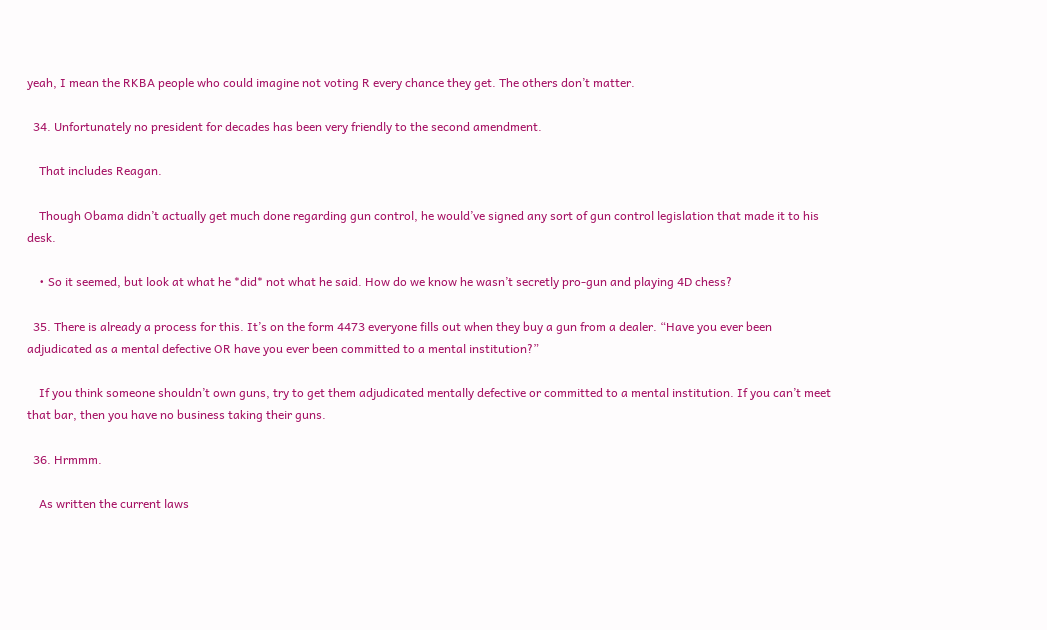yeah, I mean the RKBA people who could imagine not voting R every chance they get. The others don’t matter.

  34. Unfortunately no president for decades has been very friendly to the second amendment.

    That includes Reagan.

    Though Obama didn’t actually get much done regarding gun control, he would’ve signed any sort of gun control legislation that made it to his desk.

    • So it seemed, but look at what he *did* not what he said. How do we know he wasn’t secretly pro-gun and playing 4D chess?

  35. There is already a process for this. It’s on the form 4473 everyone fills out when they buy a gun from a dealer. “Have you ever been adjudicated as a mental defective OR have you ever been committed to a mental institution?”

    If you think someone shouldn’t own guns, try to get them adjudicated mentally defective or committed to a mental institution. If you can’t meet that bar, then you have no business taking their guns.

  36. Hrmmm.

    As written the current laws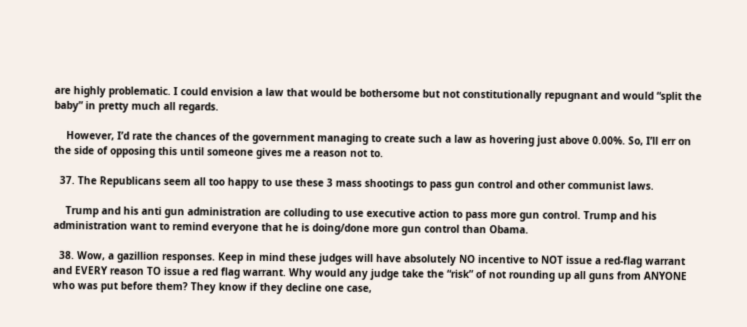are highly problematic. I could envision a law that would be bothersome but not constitutionally repugnant and would “split the baby” in pretty much all regards.

    However, I’d rate the chances of the government managing to create such a law as hovering just above 0.00%. So, I’ll err on the side of opposing this until someone gives me a reason not to.

  37. The Republicans seem all too happy to use these 3 mass shootings to pass gun control and other communist laws.

    Trump and his anti gun administration are colluding to use executive action to pass more gun control. Trump and his administration want to remind everyone that he is doing/done more gun control than Obama.

  38. Wow, a gazillion responses. Keep in mind these judges will have absolutely NO incentive to NOT issue a red-flag warrant and EVERY reason TO issue a red flag warrant. Why would any judge take the “risk” of not rounding up all guns from ANYONE who was put before them? They know if they decline one case,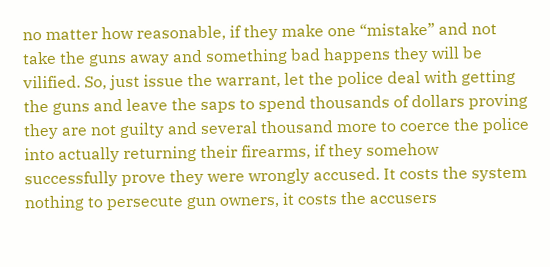no matter how reasonable, if they make one “mistake” and not take the guns away and something bad happens they will be vilified. So, just issue the warrant, let the police deal with getting the guns and leave the saps to spend thousands of dollars proving they are not guilty and several thousand more to coerce the police into actually returning their firearms, if they somehow successfully prove they were wrongly accused. It costs the system nothing to persecute gun owners, it costs the accusers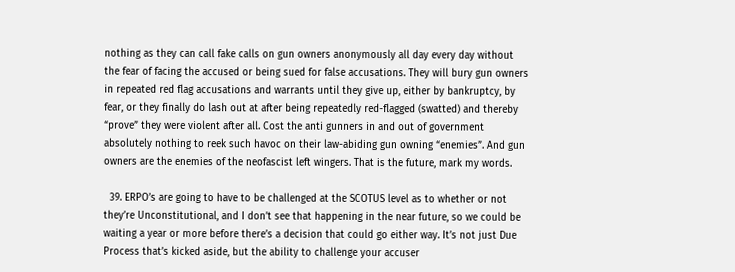nothing as they can call fake calls on gun owners anonymously all day every day without the fear of facing the accused or being sued for false accusations. They will bury gun owners in repeated red flag accusations and warrants until they give up, either by bankruptcy, by fear, or they finally do lash out at after being repeatedly red-flagged (swatted) and thereby “prove” they were violent after all. Cost the anti gunners in and out of government absolutely nothing to reek such havoc on their law-abiding gun owning “enemies”. And gun owners are the enemies of the neofascist left wingers. That is the future, mark my words.

  39. ERPO’s are going to have to be challenged at the SCOTUS level as to whether or not they’re Unconstitutional, and I don’t see that happening in the near future, so we could be waiting a year or more before there’s a decision that could go either way. It’s not just Due Process that’s kicked aside, but the ability to challenge your accuser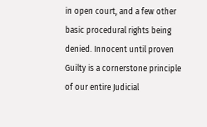in open court, and a few other basic procedural rights being denied. Innocent until proven Guilty is a cornerstone principle of our entire Judicial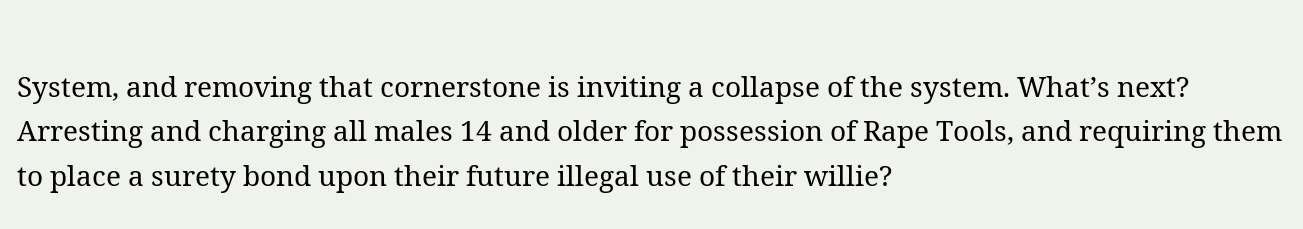System, and removing that cornerstone is inviting a collapse of the system. What’s next? Arresting and charging all males 14 and older for possession of Rape Tools, and requiring them to place a surety bond upon their future illegal use of their willie?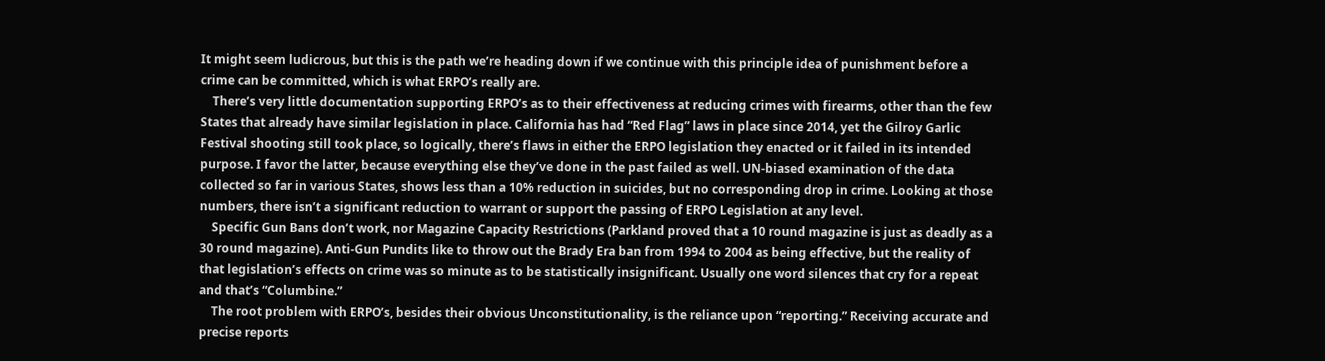It might seem ludicrous, but this is the path we’re heading down if we continue with this principle idea of punishment before a crime can be committed, which is what ERPO’s really are.
    There’s very little documentation supporting ERPO’s as to their effectiveness at reducing crimes with firearms, other than the few States that already have similar legislation in place. California has had “Red Flag” laws in place since 2014, yet the Gilroy Garlic Festival shooting still took place, so logically, there’s flaws in either the ERPO legislation they enacted or it failed in its intended purpose. I favor the latter, because everything else they’ve done in the past failed as well. UN-biased examination of the data collected so far in various States, shows less than a 10% reduction in suicides, but no corresponding drop in crime. Looking at those numbers, there isn’t a significant reduction to warrant or support the passing of ERPO Legislation at any level.
    Specific Gun Bans don’t work, nor Magazine Capacity Restrictions (Parkland proved that a 10 round magazine is just as deadly as a 30 round magazine). Anti-Gun Pundits like to throw out the Brady Era ban from 1994 to 2004 as being effective, but the reality of that legislation’s effects on crime was so minute as to be statistically insignificant. Usually one word silences that cry for a repeat and that’s “Columbine.”
    The root problem with ERPO’s, besides their obvious Unconstitutionality, is the reliance upon “reporting.” Receiving accurate and precise reports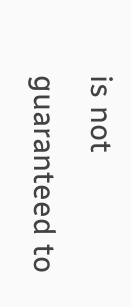is not guaranteed to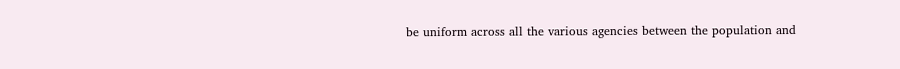be uniform across all the various agencies between the population and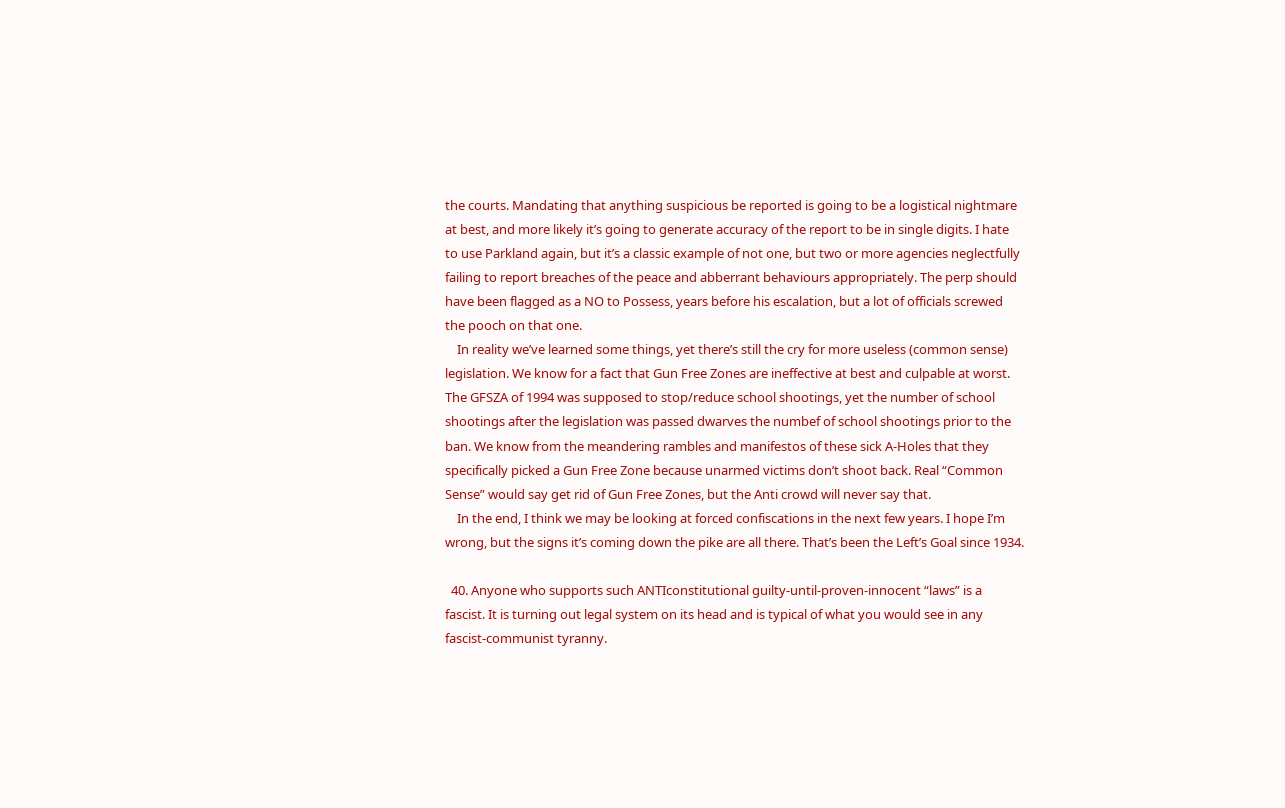the courts. Mandating that anything suspicious be reported is going to be a logistical nightmare at best, and more likely it’s going to generate accuracy of the report to be in single digits. I hate to use Parkland again, but it’s a classic example of not one, but two or more agencies neglectfully failing to report breaches of the peace and abberrant behaviours appropriately. The perp should have been flagged as a NO to Possess, years before his escalation, but a lot of officials screwed the pooch on that one.
    In reality we’ve learned some things, yet there’s still the cry for more useless (common sense) legislation. We know for a fact that Gun Free Zones are ineffective at best and culpable at worst. The GFSZA of 1994 was supposed to stop/reduce school shootings, yet the number of school shootings after the legislation was passed dwarves the numbef of school shootings prior to the ban. We know from the meandering rambles and manifestos of these sick A-Holes that they specifically picked a Gun Free Zone because unarmed victims don’t shoot back. Real “Common Sense” would say get rid of Gun Free Zones, but the Anti crowd will never say that.
    In the end, I think we may be looking at forced confiscations in the next few years. I hope I’m wrong, but the signs it’s coming down the pike are all there. That’s been the Left’s Goal since 1934.

  40. Anyone who supports such ANTIconstitutional guilty-until-proven-innocent “laws” is a fascist. It is turning out legal system on its head and is typical of what you would see in any fascist-communist tyranny.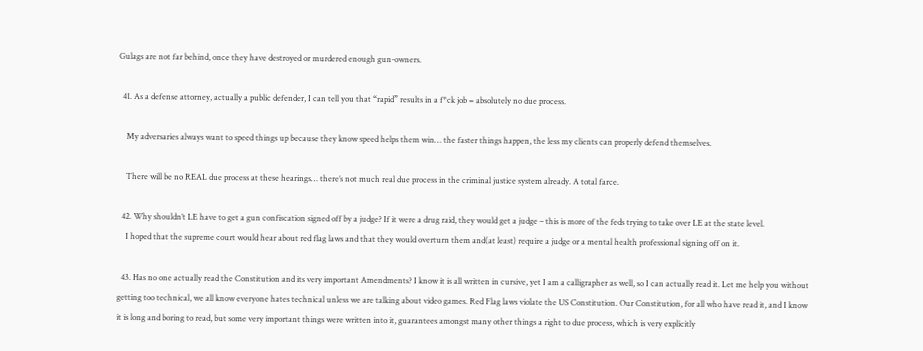Gulags are not far behind, once they have destroyed or murdered enough gun-owners.

  41. As a defense attorney, actually a public defender, I can tell you that “rapid” results in a f*ck job = absolutely no due process.

    My adversaries always want to speed things up because they know speed helps them win… the faster things happen, the less my clients can properly defend themselves.

    There will be no REAL due process at these hearings… there’s not much real due process in the criminal justice system already. A total farce.

  42. Why shouldn’t LE have to get a gun confiscation signed off by a judge? If it were a drug raid, they would get a judge – this is more of the feds trying to take over LE at the state level.
    I hoped that the supreme court would hear about red flag laws and that they would overturn them and(at least) require a judge or a mental health professional signing off on it.

  43. Has no one actually read the Constitution and its very important Amendments? I know it is all written in cursive, yet I am a calligrapher as well, so I can actually read it. Let me help you without getting too technical, we all know everyone hates technical unless we are talking about video games. Red Flag laws violate the US Constitution. Our Constitution, for all who have read it, and I know it is long and boring to read, but some very important things were written into it, guarantees amongst many other things a right to due process, which is very explicitly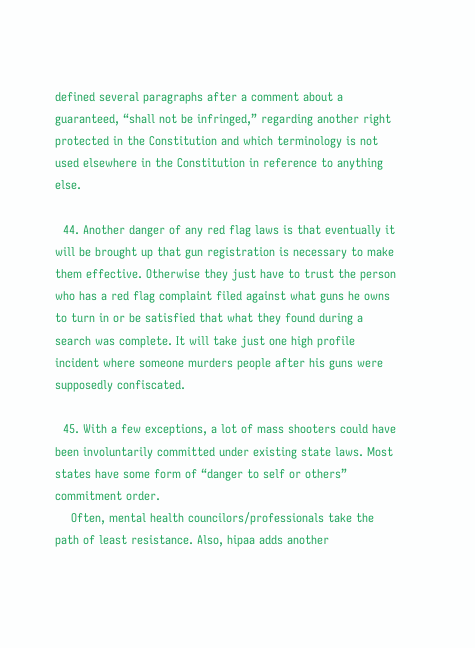defined several paragraphs after a comment about a guaranteed, “shall not be infringed,” regarding another right protected in the Constitution and which terminology is not used elsewhere in the Constitution in reference to anything else.

  44. Another danger of any red flag laws is that eventually it will be brought up that gun registration is necessary to make them effective. Otherwise they just have to trust the person who has a red flag complaint filed against what guns he owns to turn in or be satisfied that what they found during a search was complete. It will take just one high profile incident where someone murders people after his guns were supposedly confiscated.

  45. With a few exceptions, a lot of mass shooters could have been involuntarily committed under existing state laws. Most states have some form of “danger to self or others” commitment order.
    Often, mental health councilors/professionals take the path of least resistance. Also, hipaa adds another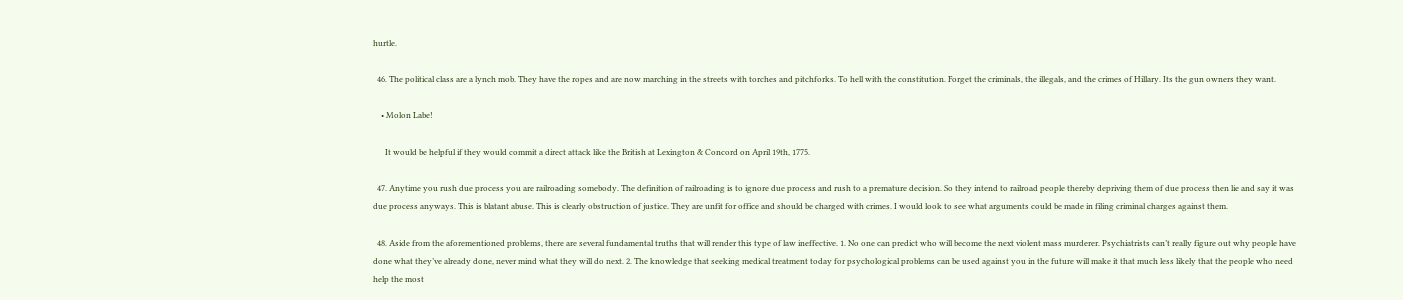hurtle.

  46. The political class are a lynch mob. They have the ropes and are now marching in the streets with torches and pitchforks. To hell with the constitution. Forget the criminals, the illegals, and the crimes of Hillary. Its the gun owners they want.

    • Molon Labe!

      It would be helpful if they would commit a direct attack like the British at Lexington & Concord on April 19th, 1775.

  47. Anytime you rush due process you are railroading somebody. The definition of railroading is to ignore due process and rush to a premature decision. So they intend to railroad people thereby depriving them of due process then lie and say it was due process anyways. This is blatant abuse. This is clearly obstruction of justice. They are unfit for office and should be charged with crimes. I would look to see what arguments could be made in filing criminal charges against them.

  48. Aside from the aforementioned problems, there are several fundamental truths that will render this type of law ineffective. 1. No one can predict who will become the next violent mass murderer. Psychiatrists can’t really figure out why people have done what they’ve already done, never mind what they will do next. 2. The knowledge that seeking medical treatment today for psychological problems can be used against you in the future will make it that much less likely that the people who need help the most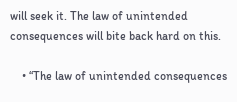will seek it. The law of unintended consequences will bite back hard on this.

    • “The law of unintended consequences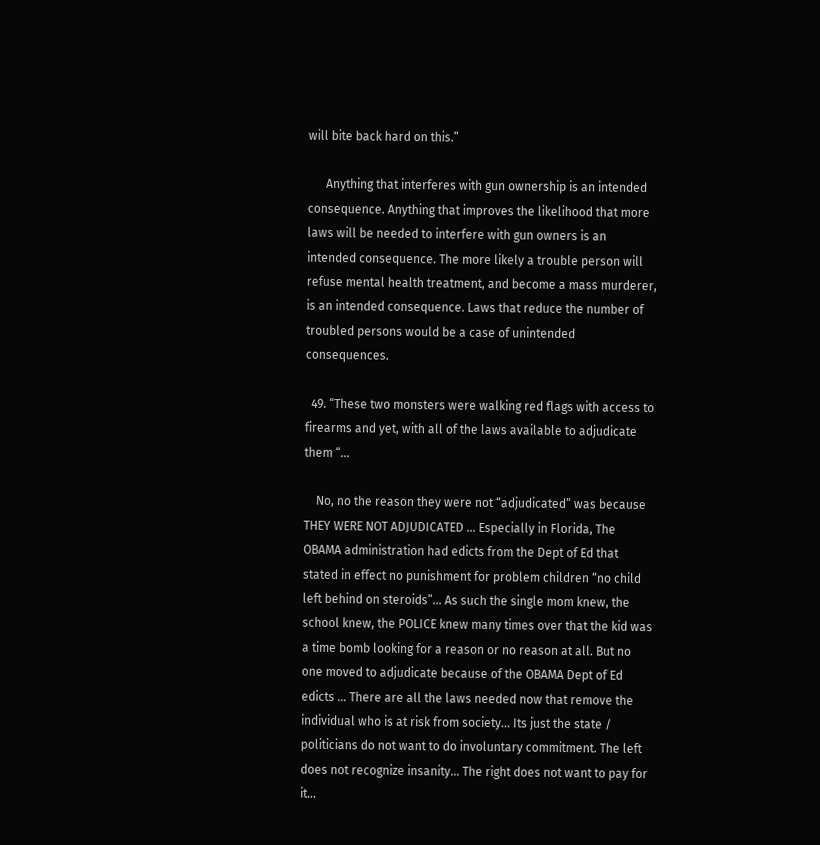will bite back hard on this.”

      Anything that interferes with gun ownership is an intended consequence. Anything that improves the likelihood that more laws will be needed to interfere with gun owners is an intended consequence. The more likely a trouble person will refuse mental health treatment, and become a mass murderer, is an intended consequence. Laws that reduce the number of troubled persons would be a case of unintended consequences.

  49. “These two monsters were walking red flags with access to firearms and yet, with all of the laws available to adjudicate them “…

    No, no the reason they were not “adjudicated” was because THEY WERE NOT ADJUDICATED … Especially in Florida, The OBAMA administration had edicts from the Dept of Ed that stated in effect no punishment for problem children “no child left behind on steroids”… As such the single mom knew, the school knew, the POLICE knew many times over that the kid was a time bomb looking for a reason or no reason at all. But no one moved to adjudicate because of the OBAMA Dept of Ed edicts … There are all the laws needed now that remove the individual who is at risk from society… Its just the state / politicians do not want to do involuntary commitment. The left does not recognize insanity… The right does not want to pay for it…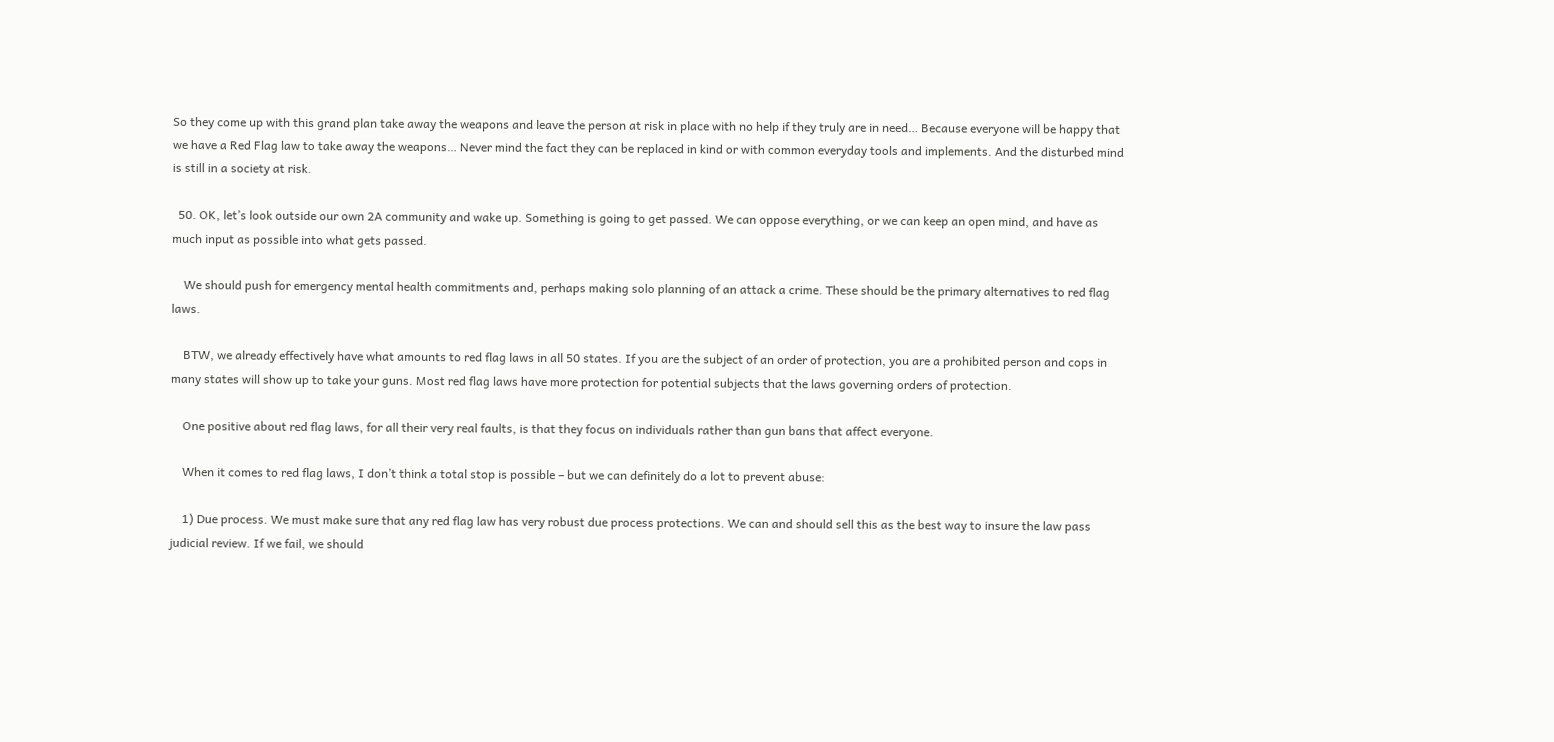So they come up with this grand plan take away the weapons and leave the person at risk in place with no help if they truly are in need… Because everyone will be happy that we have a Red Flag law to take away the weapons… Never mind the fact they can be replaced in kind or with common everyday tools and implements. And the disturbed mind is still in a society at risk.

  50. OK, let’s look outside our own 2A community and wake up. Something is going to get passed. We can oppose everything, or we can keep an open mind, and have as much input as possible into what gets passed.

    We should push for emergency mental health commitments and, perhaps making solo planning of an attack a crime. These should be the primary alternatives to red flag laws.

    BTW, we already effectively have what amounts to red flag laws in all 50 states. If you are the subject of an order of protection, you are a prohibited person and cops in many states will show up to take your guns. Most red flag laws have more protection for potential subjects that the laws governing orders of protection.

    One positive about red flag laws, for all their very real faults, is that they focus on individuals rather than gun bans that affect everyone.

    When it comes to red flag laws, I don’t think a total stop is possible – but we can definitely do a lot to prevent abuse:

    1) Due process. We must make sure that any red flag law has very robust due process protections. We can and should sell this as the best way to insure the law pass judicial review. If we fail, we should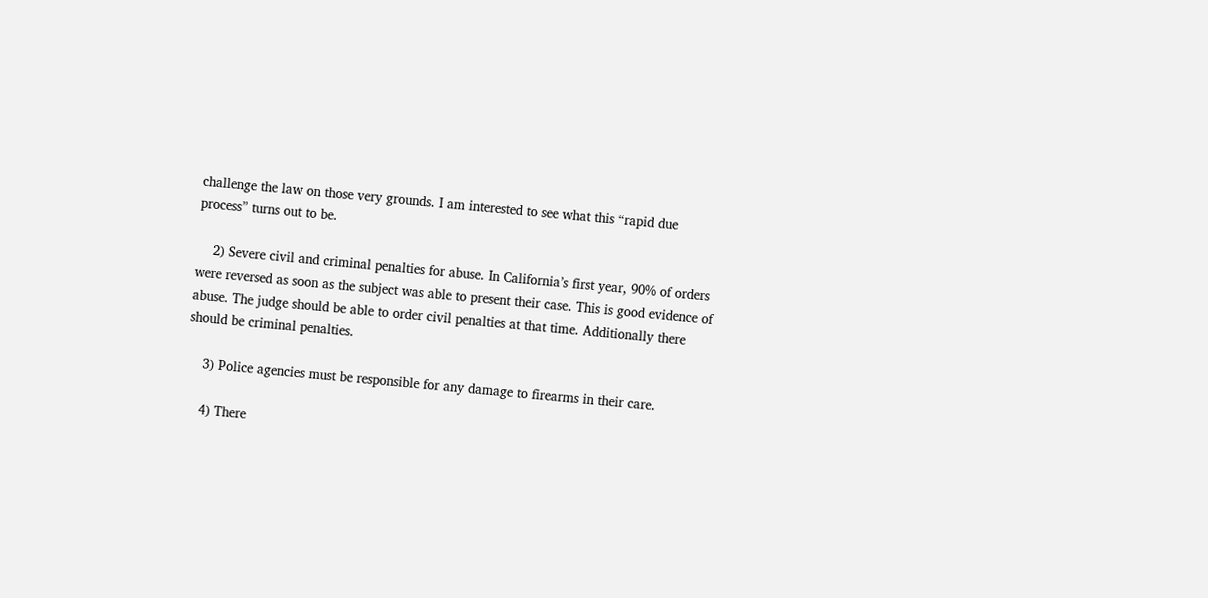challenge the law on those very grounds. I am interested to see what this “rapid due process” turns out to be.

    2) Severe civil and criminal penalties for abuse. In California’s first year, 90% of orders were reversed as soon as the subject was able to present their case. This is good evidence of abuse. The judge should be able to order civil penalties at that time. Additionally there should be criminal penalties.

    3) Police agencies must be responsible for any damage to firearms in their care.

    4) There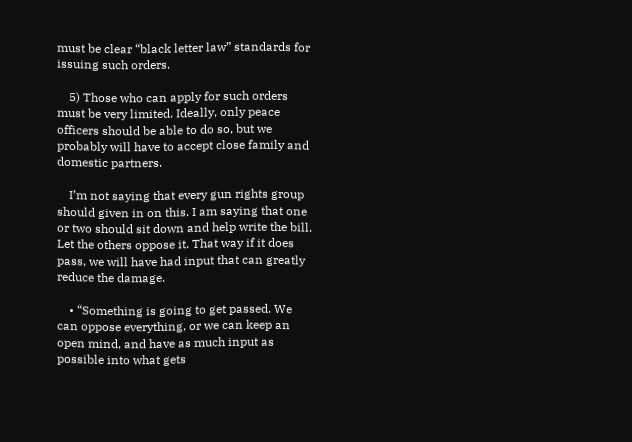must be clear “black letter law” standards for issuing such orders.

    5) Those who can apply for such orders must be very limited. Ideally, only peace officers should be able to do so, but we probably will have to accept close family and domestic partners.

    I’m not saying that every gun rights group should given in on this. I am saying that one or two should sit down and help write the bill. Let the others oppose it. That way if it does pass, we will have had input that can greatly reduce the damage.

    • “Something is going to get passed. We can oppose everything, or we can keep an open mind, and have as much input as possible into what gets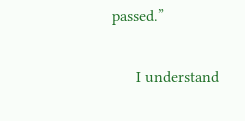passed.”

      I understand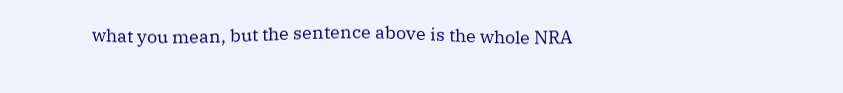what you mean, but the sentence above is the whole NRA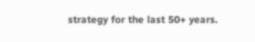strategy for the last 50+ years.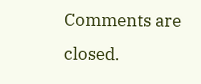Comments are closed.